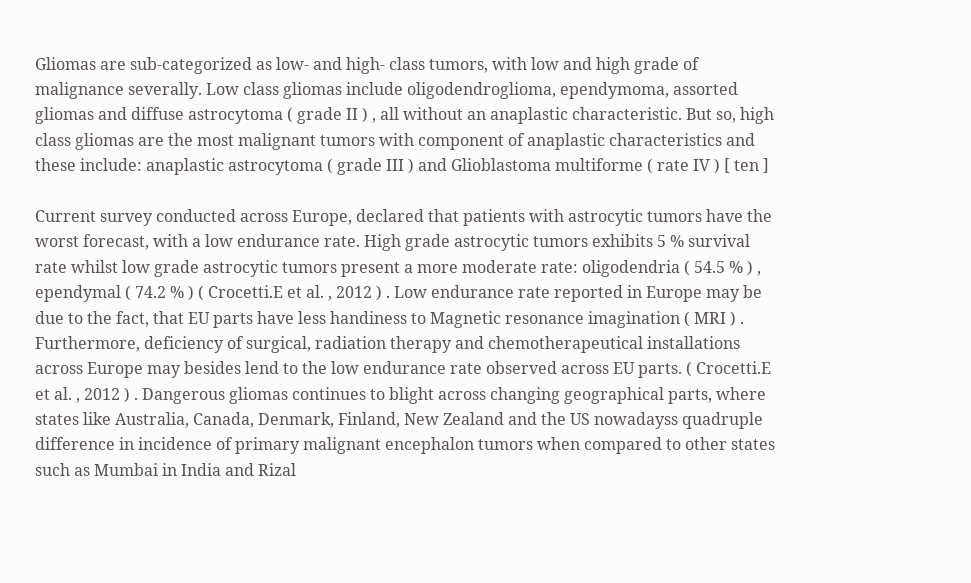Gliomas are sub-categorized as low- and high- class tumors, with low and high grade of malignance severally. Low class gliomas include oligodendroglioma, ependymoma, assorted gliomas and diffuse astrocytoma ( grade II ) , all without an anaplastic characteristic. But so, high class gliomas are the most malignant tumors with component of anaplastic characteristics and these include: anaplastic astrocytoma ( grade III ) and Glioblastoma multiforme ( rate IV ) [ ten ]

Current survey conducted across Europe, declared that patients with astrocytic tumors have the worst forecast, with a low endurance rate. High grade astrocytic tumors exhibits 5 % survival rate whilst low grade astrocytic tumors present a more moderate rate: oligodendria ( 54.5 % ) , ependymal ( 74.2 % ) ( Crocetti.E et al. , 2012 ) . Low endurance rate reported in Europe may be due to the fact, that EU parts have less handiness to Magnetic resonance imagination ( MRI ) . Furthermore, deficiency of surgical, radiation therapy and chemotherapeutical installations across Europe may besides lend to the low endurance rate observed across EU parts. ( Crocetti.E et al. , 2012 ) . Dangerous gliomas continues to blight across changing geographical parts, where states like Australia, Canada, Denmark, Finland, New Zealand and the US nowadayss quadruple difference in incidence of primary malignant encephalon tumors when compared to other states such as Mumbai in India and Rizal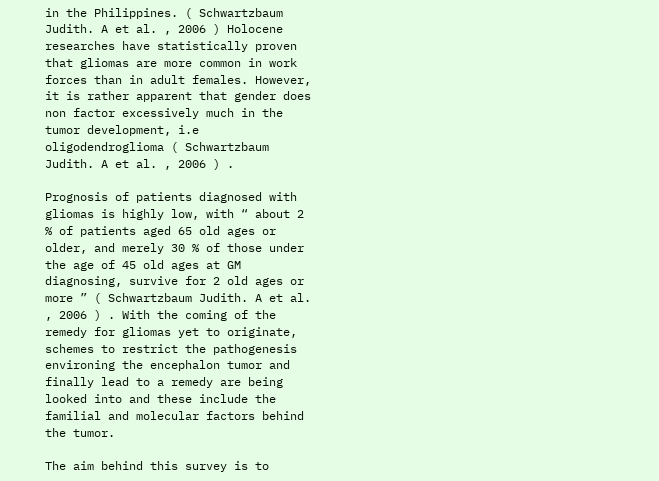in the Philippines. ( Schwartzbaum Judith. A et al. , 2006 ) Holocene researches have statistically proven that gliomas are more common in work forces than in adult females. However, it is rather apparent that gender does non factor excessively much in the tumor development, i.e oligodendroglioma ( Schwartzbaum Judith. A et al. , 2006 ) .

Prognosis of patients diagnosed with gliomas is highly low, with “ about 2 % of patients aged 65 old ages or older, and merely 30 % of those under the age of 45 old ages at GM diagnosing, survive for 2 old ages or more ” ( Schwartzbaum Judith. A et al. , 2006 ) . With the coming of the remedy for gliomas yet to originate, schemes to restrict the pathogenesis environing the encephalon tumor and finally lead to a remedy are being looked into and these include the familial and molecular factors behind the tumor.

The aim behind this survey is to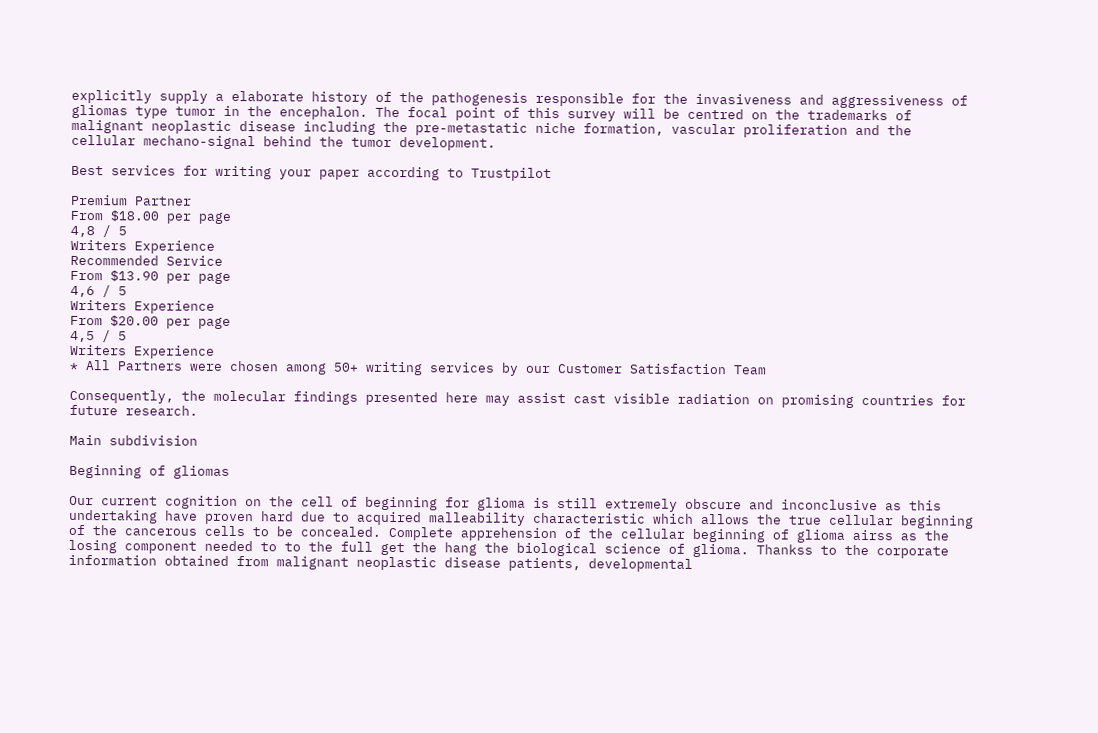explicitly supply a elaborate history of the pathogenesis responsible for the invasiveness and aggressiveness of gliomas type tumor in the encephalon. The focal point of this survey will be centred on the trademarks of malignant neoplastic disease including the pre-metastatic niche formation, vascular proliferation and the cellular mechano-signal behind the tumor development.

Best services for writing your paper according to Trustpilot

Premium Partner
From $18.00 per page
4,8 / 5
Writers Experience
Recommended Service
From $13.90 per page
4,6 / 5
Writers Experience
From $20.00 per page
4,5 / 5
Writers Experience
* All Partners were chosen among 50+ writing services by our Customer Satisfaction Team

Consequently, the molecular findings presented here may assist cast visible radiation on promising countries for future research.

Main subdivision

Beginning of gliomas

Our current cognition on the cell of beginning for glioma is still extremely obscure and inconclusive as this undertaking have proven hard due to acquired malleability characteristic which allows the true cellular beginning of the cancerous cells to be concealed. Complete apprehension of the cellular beginning of glioma airss as the losing component needed to to the full get the hang the biological science of glioma. Thankss to the corporate information obtained from malignant neoplastic disease patients, developmental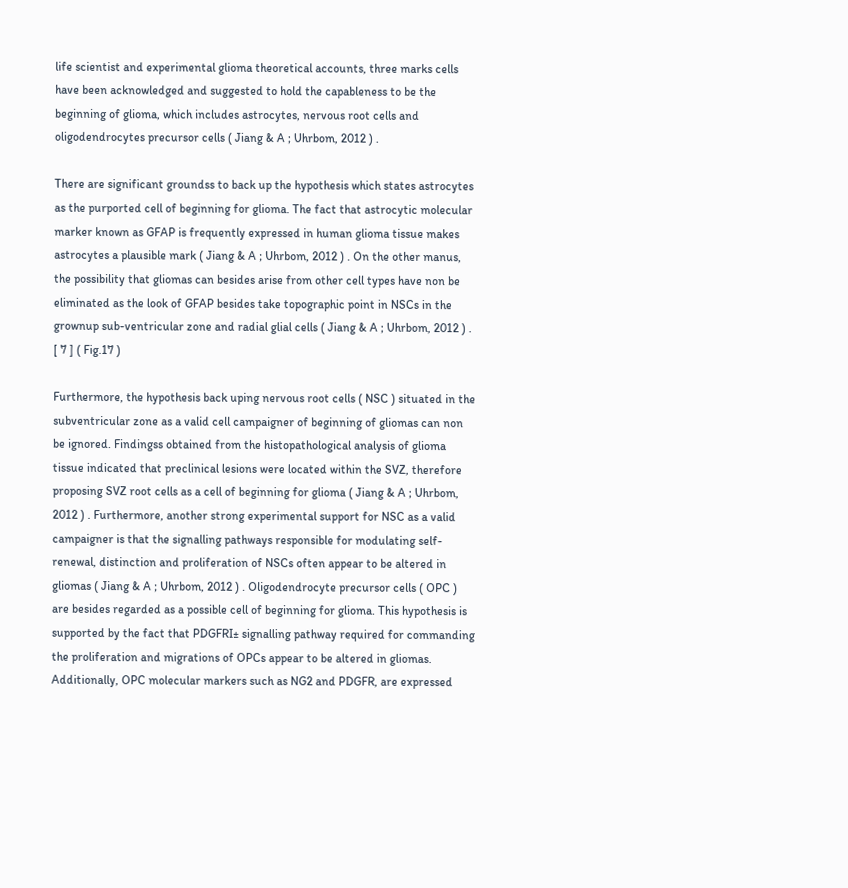life scientist and experimental glioma theoretical accounts, three marks cells have been acknowledged and suggested to hold the capableness to be the beginning of glioma, which includes astrocytes, nervous root cells and oligodendrocytes precursor cells ( Jiang & A ; Uhrbom, 2012 ) .

There are significant groundss to back up the hypothesis which states astrocytes as the purported cell of beginning for glioma. The fact that astrocytic molecular marker known as GFAP is frequently expressed in human glioma tissue makes astrocytes a plausible mark ( Jiang & A ; Uhrbom, 2012 ) . On the other manus, the possibility that gliomas can besides arise from other cell types have non be eliminated as the look of GFAP besides take topographic point in NSCs in the grownup sub-ventricular zone and radial glial cells ( Jiang & A ; Uhrbom, 2012 ) . [ 7 ] ( Fig.17 )

Furthermore, the hypothesis back uping nervous root cells ( NSC ) situated in the subventricular zone as a valid cell campaigner of beginning of gliomas can non be ignored. Findingss obtained from the histopathological analysis of glioma tissue indicated that preclinical lesions were located within the SVZ, therefore proposing SVZ root cells as a cell of beginning for glioma ( Jiang & A ; Uhrbom, 2012 ) . Furthermore, another strong experimental support for NSC as a valid campaigner is that the signalling pathways responsible for modulating self-renewal, distinction and proliferation of NSCs often appear to be altered in gliomas ( Jiang & A ; Uhrbom, 2012 ) . Oligodendrocyte precursor cells ( OPC ) are besides regarded as a possible cell of beginning for glioma. This hypothesis is supported by the fact that PDGFRI± signalling pathway required for commanding the proliferation and migrations of OPCs appear to be altered in gliomas. Additionally, OPC molecular markers such as NG2 and PDGFR, are expressed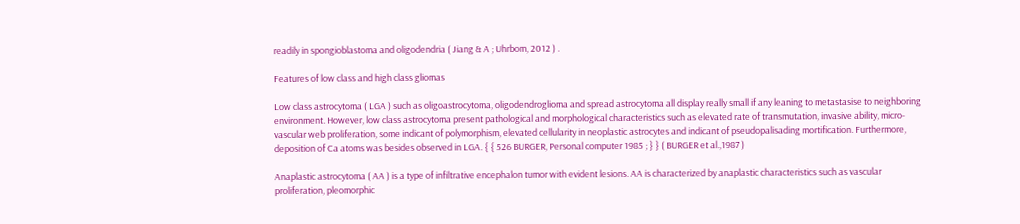readily in spongioblastoma and oligodendria ( Jiang & A ; Uhrbom, 2012 ) .

Features of low class and high class gliomas

Low class astrocytoma ( LGA ) such as oligoastrocytoma, oligodendroglioma and spread astrocytoma all display really small if any leaning to metastasise to neighboring environment. However, low class astrocytoma present pathological and morphological characteristics such as elevated rate of transmutation, invasive ability, micro-vascular web proliferation, some indicant of polymorphism, elevated cellularity in neoplastic astrocytes and indicant of pseudopalisading mortification. Furthermore, deposition of Ca atoms was besides observed in LGA. { { 526 BURGER, Personal computer 1985 ; } } ( BURGER et al.,1987 )

Anaplastic astrocytoma ( AA ) is a type of infiltrative encephalon tumor with evident lesions. AA is characterized by anaplastic characteristics such as vascular proliferation, pleomorphic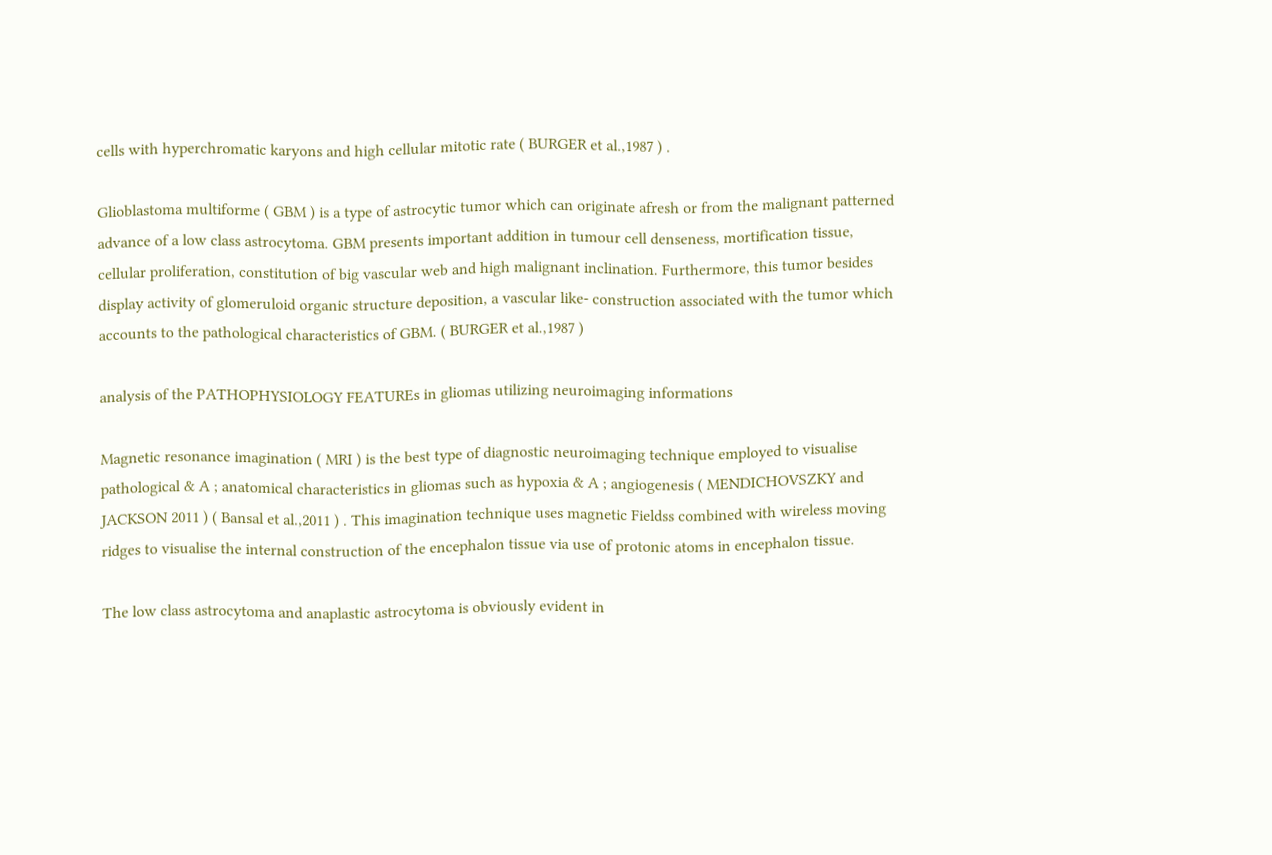cells with hyperchromatic karyons and high cellular mitotic rate ( BURGER et al.,1987 ) .

Glioblastoma multiforme ( GBM ) is a type of astrocytic tumor which can originate afresh or from the malignant patterned advance of a low class astrocytoma. GBM presents important addition in tumour cell denseness, mortification tissue, cellular proliferation, constitution of big vascular web and high malignant inclination. Furthermore, this tumor besides display activity of glomeruloid organic structure deposition, a vascular like- construction associated with the tumor which accounts to the pathological characteristics of GBM. ( BURGER et al.,1987 )

analysis of the PATHOPHYSIOLOGY FEATUREs in gliomas utilizing neuroimaging informations

Magnetic resonance imagination ( MRI ) is the best type of diagnostic neuroimaging technique employed to visualise pathological & A ; anatomical characteristics in gliomas such as hypoxia & A ; angiogenesis ( MENDICHOVSZKY and JACKSON 2011 ) ( Bansal et al.,2011 ) . This imagination technique uses magnetic Fieldss combined with wireless moving ridges to visualise the internal construction of the encephalon tissue via use of protonic atoms in encephalon tissue.

The low class astrocytoma and anaplastic astrocytoma is obviously evident in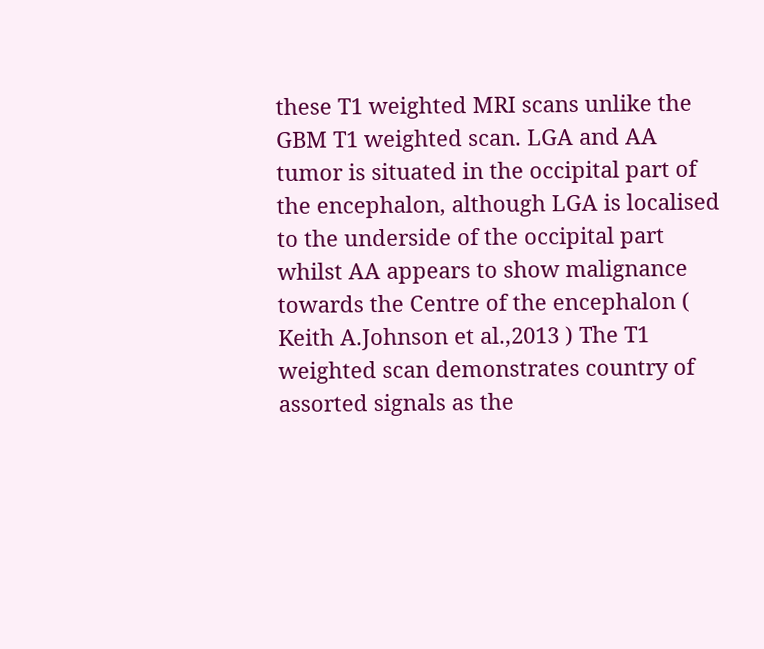these T1 weighted MRI scans unlike the GBM T1 weighted scan. LGA and AA tumor is situated in the occipital part of the encephalon, although LGA is localised to the underside of the occipital part whilst AA appears to show malignance towards the Centre of the encephalon ( Keith A.Johnson et al.,2013 ) The T1 weighted scan demonstrates country of assorted signals as the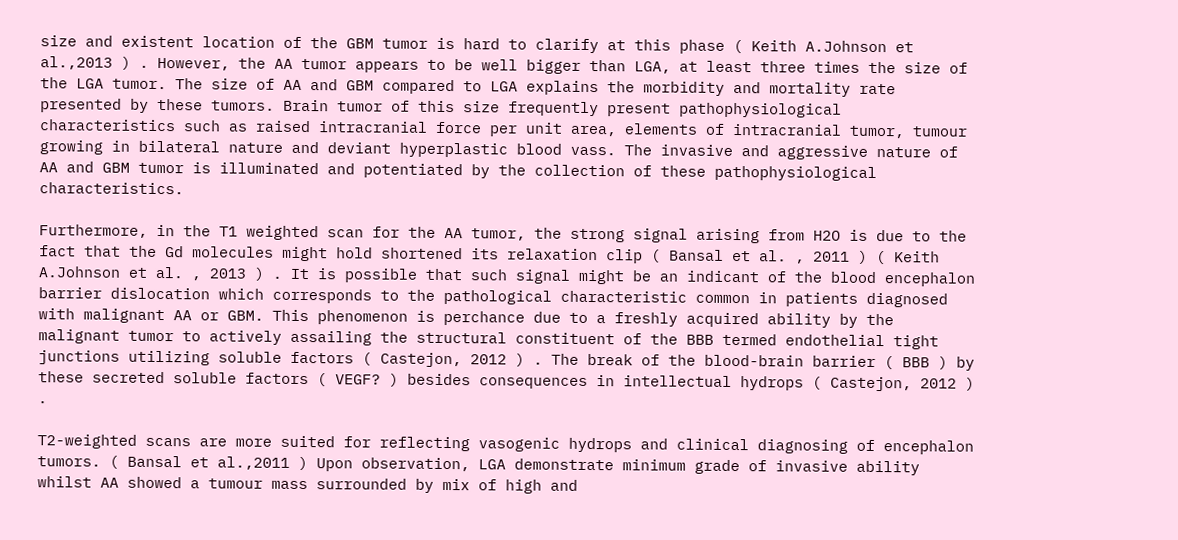size and existent location of the GBM tumor is hard to clarify at this phase ( Keith A.Johnson et al.,2013 ) . However, the AA tumor appears to be well bigger than LGA, at least three times the size of the LGA tumor. The size of AA and GBM compared to LGA explains the morbidity and mortality rate presented by these tumors. Brain tumor of this size frequently present pathophysiological characteristics such as raised intracranial force per unit area, elements of intracranial tumor, tumour growing in bilateral nature and deviant hyperplastic blood vass. The invasive and aggressive nature of AA and GBM tumor is illuminated and potentiated by the collection of these pathophysiological characteristics.

Furthermore, in the T1 weighted scan for the AA tumor, the strong signal arising from H2O is due to the fact that the Gd molecules might hold shortened its relaxation clip ( Bansal et al. , 2011 ) ( Keith A.Johnson et al. , 2013 ) . It is possible that such signal might be an indicant of the blood encephalon barrier dislocation which corresponds to the pathological characteristic common in patients diagnosed with malignant AA or GBM. This phenomenon is perchance due to a freshly acquired ability by the malignant tumor to actively assailing the structural constituent of the BBB termed endothelial tight junctions utilizing soluble factors ( Castejon, 2012 ) . The break of the blood-brain barrier ( BBB ) by these secreted soluble factors ( VEGF? ) besides consequences in intellectual hydrops ( Castejon, 2012 ) .

T2-weighted scans are more suited for reflecting vasogenic hydrops and clinical diagnosing of encephalon tumors. ( Bansal et al.,2011 ) Upon observation, LGA demonstrate minimum grade of invasive ability whilst AA showed a tumour mass surrounded by mix of high and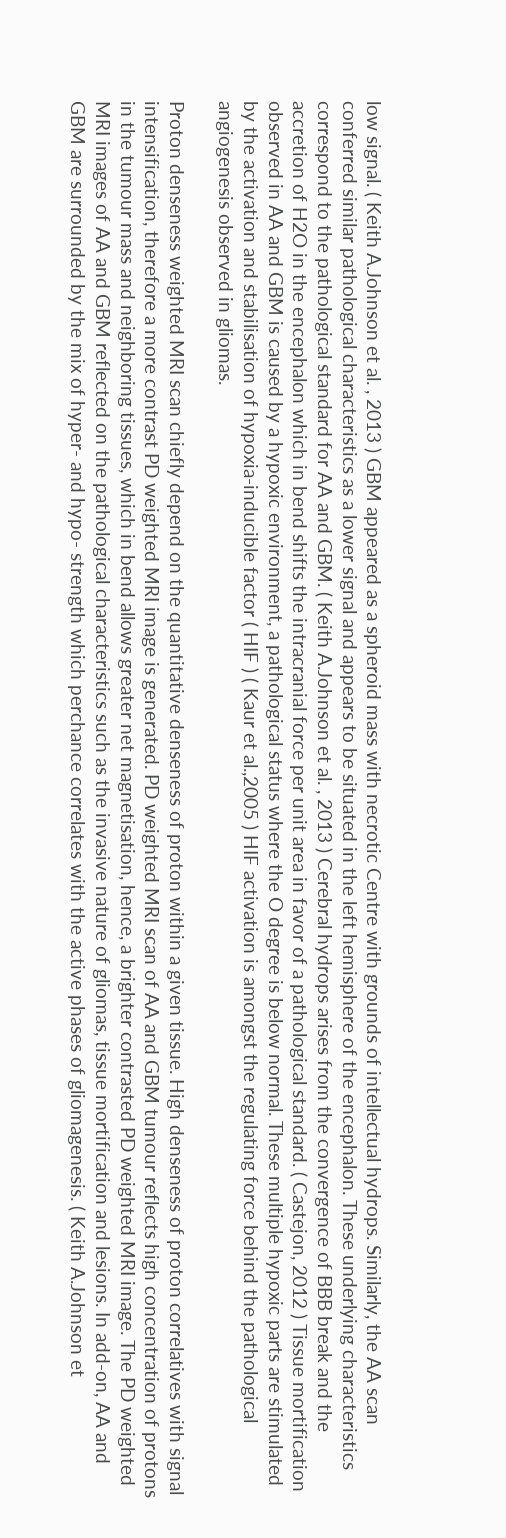low signal. ( Keith A.Johnson et al. , 2013 ) GBM appeared as a spheroid mass with necrotic Centre with grounds of intellectual hydrops. Similarly, the AA scan conferred similar pathological characteristics as a lower signal and appears to be situated in the left hemisphere of the encephalon. These underlying characteristics correspond to the pathological standard for AA and GBM. ( Keith A.Johnson et al. , 2013 ) Cerebral hydrops arises from the convergence of BBB break and the accretion of H2O in the encephalon which in bend shifts the intracranial force per unit area in favor of a pathological standard. ( Castejon, 2012 ) Tissue mortification observed in AA and GBM is caused by a hypoxic environment, a pathological status where the O degree is below normal. These multiple hypoxic parts are stimulated by the activation and stabilisation of hypoxia-inducible factor ( HIF ) ( Kaur et al.,2005 ) HIF activation is amongst the regulating force behind the pathological angiogenesis observed in gliomas.

Proton denseness weighted MRI scan chiefly depend on the quantitative denseness of proton within a given tissue. High denseness of proton correlatives with signal intensification, therefore a more contrast PD weighted MRI image is generated. PD weighted MRI scan of AA and GBM tumour reflects high concentration of protons in the tumour mass and neighboring tissues, which in bend allows greater net magnetisation, hence, a brighter contrasted PD weighted MRI image. The PD weighted MRI images of AA and GBM reflected on the pathological characteristics such as the invasive nature of gliomas, tissue mortification and lesions. In add-on, AA and GBM are surrounded by the mix of hyper- and hypo- strength which perchance correlates with the active phases of gliomagenesis. ( Keith A.Johnson et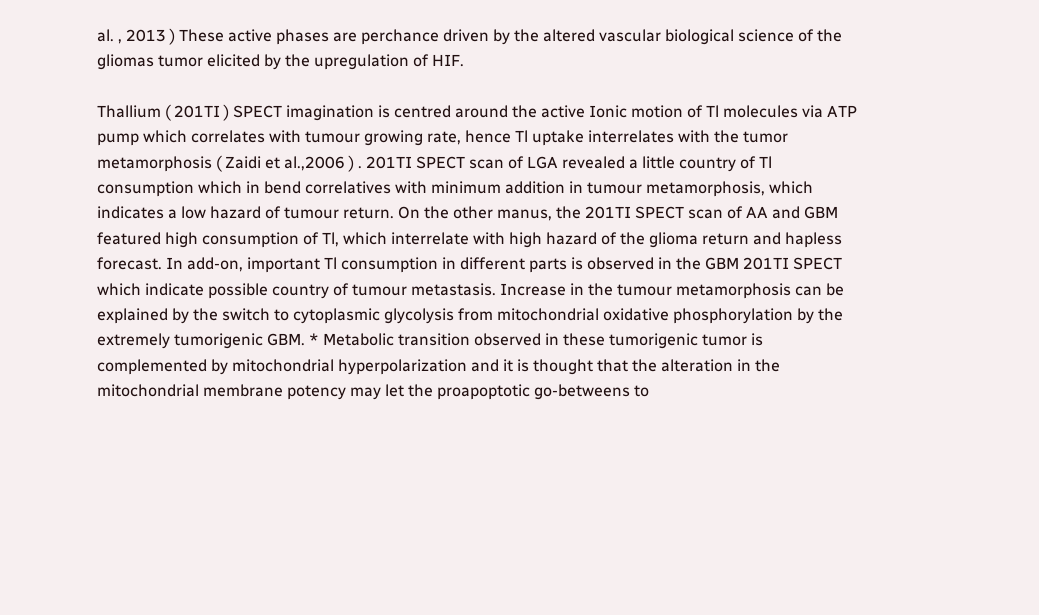al. , 2013 ) These active phases are perchance driven by the altered vascular biological science of the gliomas tumor elicited by the upregulation of HIF.

Thallium ( 201TI ) SPECT imagination is centred around the active Ionic motion of Tl molecules via ATP pump which correlates with tumour growing rate, hence Tl uptake interrelates with the tumor metamorphosis ( Zaidi et al.,2006 ) . 201TI SPECT scan of LGA revealed a little country of Tl consumption which in bend correlatives with minimum addition in tumour metamorphosis, which indicates a low hazard of tumour return. On the other manus, the 201TI SPECT scan of AA and GBM featured high consumption of Tl, which interrelate with high hazard of the glioma return and hapless forecast. In add-on, important Tl consumption in different parts is observed in the GBM 201TI SPECT which indicate possible country of tumour metastasis. Increase in the tumour metamorphosis can be explained by the switch to cytoplasmic glycolysis from mitochondrial oxidative phosphorylation by the extremely tumorigenic GBM. * Metabolic transition observed in these tumorigenic tumor is complemented by mitochondrial hyperpolarization and it is thought that the alteration in the mitochondrial membrane potency may let the proapoptotic go-betweens to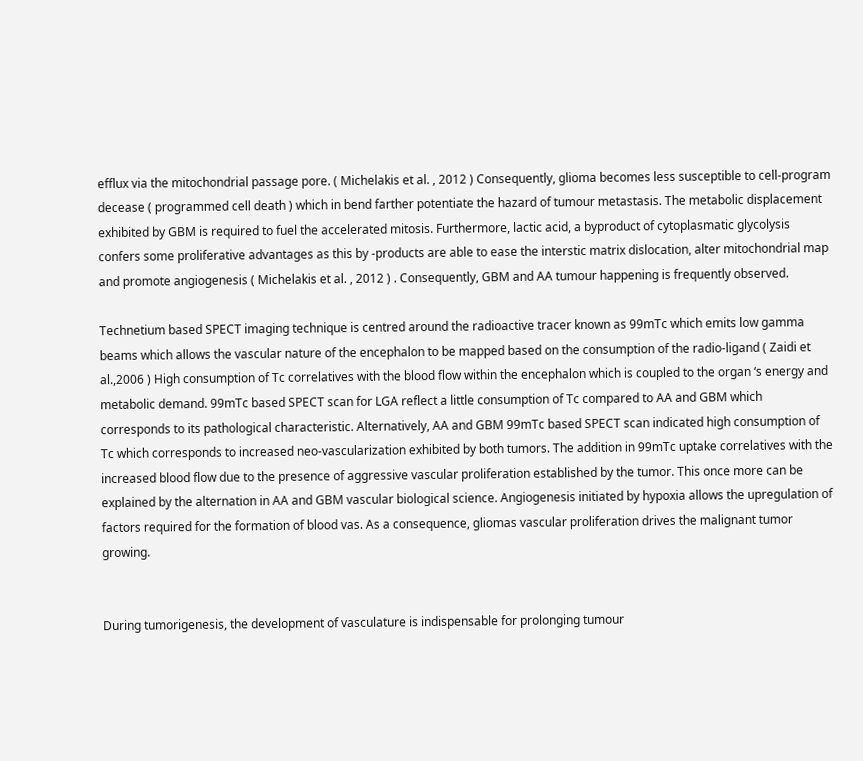efflux via the mitochondrial passage pore. ( Michelakis et al. , 2012 ) Consequently, glioma becomes less susceptible to cell-program decease ( programmed cell death ) which in bend farther potentiate the hazard of tumour metastasis. The metabolic displacement exhibited by GBM is required to fuel the accelerated mitosis. Furthermore, lactic acid, a byproduct of cytoplasmatic glycolysis confers some proliferative advantages as this by -products are able to ease the interstic matrix dislocation, alter mitochondrial map and promote angiogenesis ( Michelakis et al. , 2012 ) . Consequently, GBM and AA tumour happening is frequently observed.

Technetium based SPECT imaging technique is centred around the radioactive tracer known as 99mTc which emits low gamma beams which allows the vascular nature of the encephalon to be mapped based on the consumption of the radio-ligand ( Zaidi et al.,2006 ) High consumption of Tc correlatives with the blood flow within the encephalon which is coupled to the organ ‘s energy and metabolic demand. 99mTc based SPECT scan for LGA reflect a little consumption of Tc compared to AA and GBM which corresponds to its pathological characteristic. Alternatively, AA and GBM 99mTc based SPECT scan indicated high consumption of Tc which corresponds to increased neo-vascularization exhibited by both tumors. The addition in 99mTc uptake correlatives with the increased blood flow due to the presence of aggressive vascular proliferation established by the tumor. This once more can be explained by the alternation in AA and GBM vascular biological science. Angiogenesis initiated by hypoxia allows the upregulation of factors required for the formation of blood vas. As a consequence, gliomas vascular proliferation drives the malignant tumor growing.


During tumorigenesis, the development of vasculature is indispensable for prolonging tumour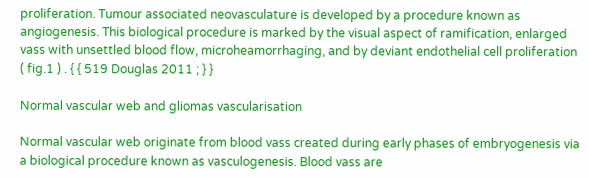proliferation. Tumour associated neovasculature is developed by a procedure known as angiogenesis. This biological procedure is marked by the visual aspect of ramification, enlarged vass with unsettled blood flow, microheamorrhaging, and by deviant endothelial cell proliferation ( fig.1 ) . { { 519 Douglas 2011 ; } }

Normal vascular web and gliomas vascularisation

Normal vascular web originate from blood vass created during early phases of embryogenesis via a biological procedure known as vasculogenesis. Blood vass are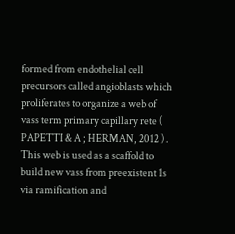formed from endothelial cell precursors called angioblasts which proliferates to organize a web of vass term primary capillary rete ( PAPETTI & A ; HERMAN, 2012 ) . This web is used as a scaffold to build new vass from preexistent 1s via ramification and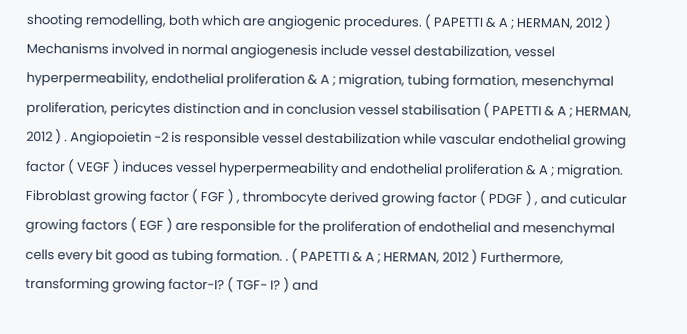shooting remodelling, both which are angiogenic procedures. ( PAPETTI & A ; HERMAN, 2012 ) Mechanisms involved in normal angiogenesis include vessel destabilization, vessel hyperpermeability, endothelial proliferation & A ; migration, tubing formation, mesenchymal proliferation, pericytes distinction and in conclusion vessel stabilisation ( PAPETTI & A ; HERMAN, 2012 ) . Angiopoietin -2 is responsible vessel destabilization while vascular endothelial growing factor ( VEGF ) induces vessel hyperpermeability and endothelial proliferation & A ; migration. Fibroblast growing factor ( FGF ) , thrombocyte derived growing factor ( PDGF ) , and cuticular growing factors ( EGF ) are responsible for the proliferation of endothelial and mesenchymal cells every bit good as tubing formation. . ( PAPETTI & A ; HERMAN, 2012 ) Furthermore, transforming growing factor-I? ( TGF- I? ) and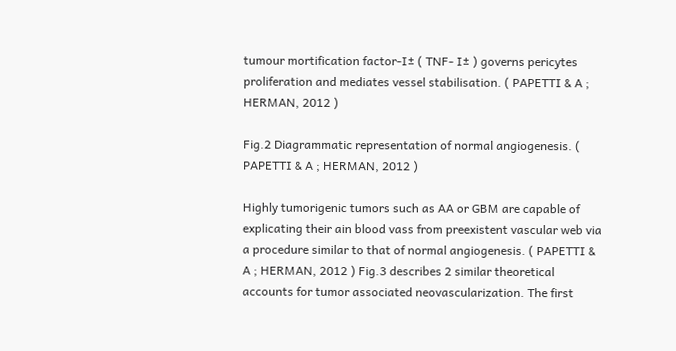tumour mortification factor-I± ( TNF- I± ) governs pericytes proliferation and mediates vessel stabilisation. ( PAPETTI & A ; HERMAN, 2012 )

Fig.2 Diagrammatic representation of normal angiogenesis. ( PAPETTI & A ; HERMAN, 2012 )

Highly tumorigenic tumors such as AA or GBM are capable of explicating their ain blood vass from preexistent vascular web via a procedure similar to that of normal angiogenesis. ( PAPETTI & A ; HERMAN, 2012 ) Fig.3 describes 2 similar theoretical accounts for tumor associated neovascularization. The first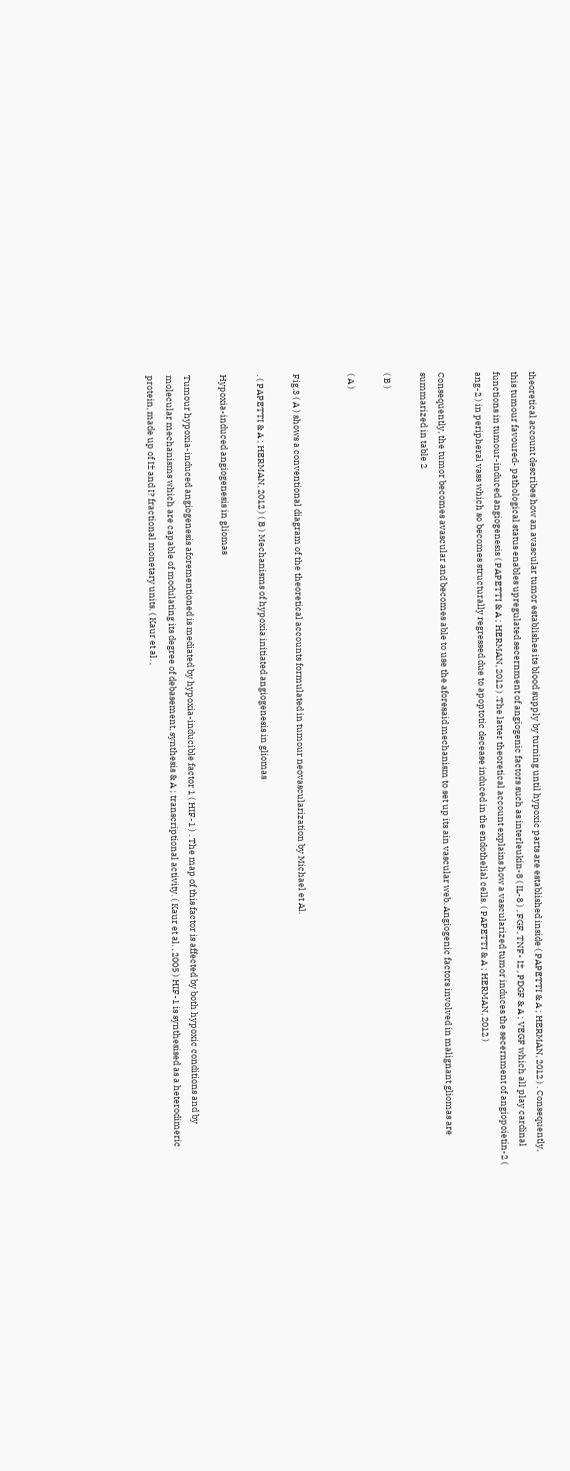theoretical account describes how an avascular tumor establishes its blood supply by turning until hypoxic parts are established inside ( PAPETTI & A ; HERMAN, 2012 ) . Consequently, this tumour favoured- pathological status enables upregulated secernment of angiogenic factors such as interleukin-8 ( IL-8 ) , FGF, TNF- I± , PDGF & A ; VEGF which all play cardinal functions in tumour-induced angiogenesis ( PAPETTI & A ; HERMAN, 2012 ) .The latter theoretical account explains how a vascularized tumor induces the secernment of angiopoietin-2 ( ang-2 ) in peripheral vass which so becomes structurally regressed due to apoptotic decease induced in the endothelial cells. ( PAPETTI & A ; HERMAN, 2012 )

Consequently, the tumor becomes avascular and becomes able to use the aforesaid mechanism to set up its ain vascular web. Angiogenic factors involved in malignant gliomas are summarized in table 2

( B )

( A )


Fig.3 ( A ) shows a conventional diagram of the theoretical accounts formulated in tumour neovascularization by Michael et Al.

. ( PAPETTI & A ; HERMAN, 2012 ) ( B ) Mechanisms of hypoxia initiated angiogenesis in gliomas

Hypoxia-induced angiogenesis in gliomas

Tumour hypoxia-induced angiogenesis aforementioned is mediated by hypoxia-inducible factor 1 ( HIF-1 ) . The map of this factor is affected by both hypoxic conditions and by molecular mechanisms which are capable of modulating its degree of debasement, synthesis & A ; transcriptional activity. ( Kaur et al. , 2005 ) HIF-1 is synthesised as a heterodimeric protein, made up of I± and I? fractional monetary units. ( Kaur et al. ,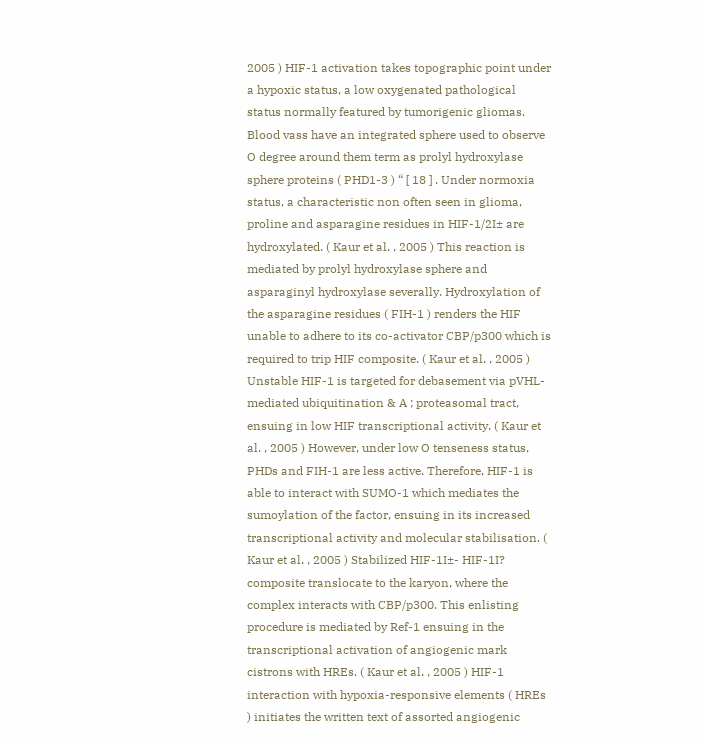2005 ) HIF-1 activation takes topographic point under a hypoxic status, a low oxygenated pathological status normally featured by tumorigenic gliomas. Blood vass have an integrated sphere used to observe O degree around them term as prolyl hydroxylase sphere proteins ( PHD1-3 ) “ [ 18 ] . Under normoxia status, a characteristic non often seen in glioma, proline and asparagine residues in HIF-1/2I± are hydroxylated. ( Kaur et al. , 2005 ) This reaction is mediated by prolyl hydroxylase sphere and asparaginyl hydroxylase severally. Hydroxylation of the asparagine residues ( FIH-1 ) renders the HIF unable to adhere to its co-activator CBP/p300 which is required to trip HIF composite. ( Kaur et al. , 2005 ) Unstable HIF-1 is targeted for debasement via pVHL-mediated ubiquitination & A ; proteasomal tract, ensuing in low HIF transcriptional activity. ( Kaur et al. , 2005 ) However, under low O tenseness status, PHDs and FIH-1 are less active. Therefore, HIF-1 is able to interact with SUMO-1 which mediates the sumoylation of the factor, ensuing in its increased transcriptional activity and molecular stabilisation. ( Kaur et al. , 2005 ) Stabilized HIF-1I±- HIF-1I? composite translocate to the karyon, where the complex interacts with CBP/p300. This enlisting procedure is mediated by Ref-1 ensuing in the transcriptional activation of angiogenic mark cistrons with HREs. ( Kaur et al. , 2005 ) HIF-1 interaction with hypoxia-responsive elements ( HREs ) initiates the written text of assorted angiogenic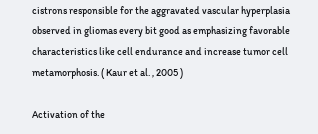cistrons responsible for the aggravated vascular hyperplasia observed in gliomas every bit good as emphasizing favorable characteristics like cell endurance and increase tumor cell metamorphosis. ( Kaur et al. , 2005 )

Activation of the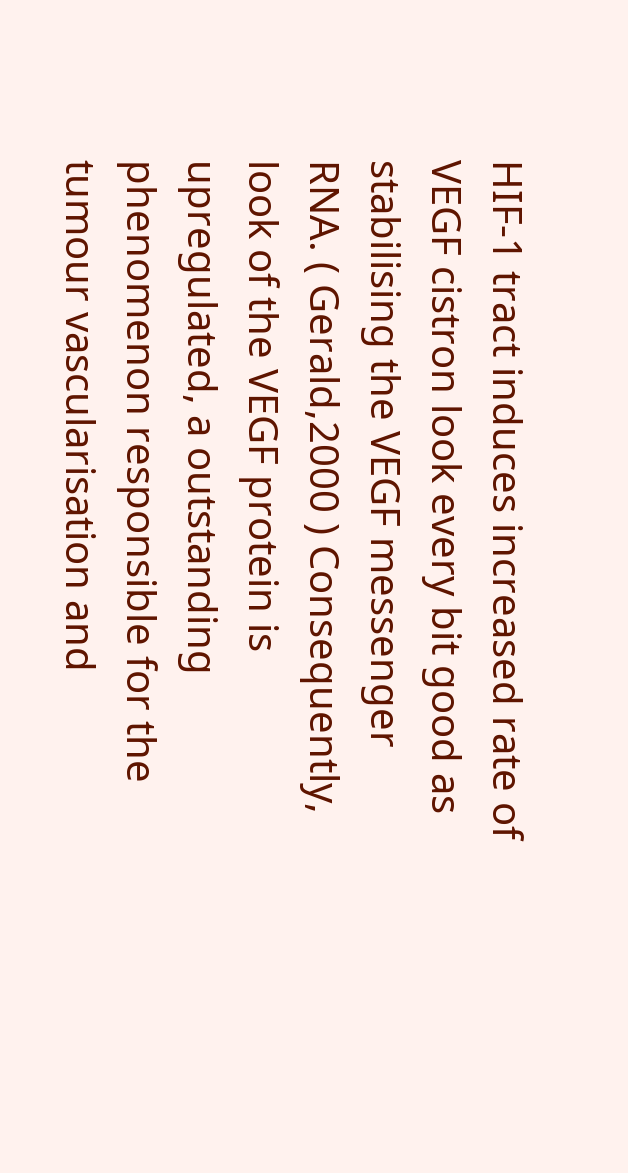HIF-1 tract induces increased rate of VEGF cistron look every bit good as stabilising the VEGF messenger RNA. ( Gerald,2000 ) Consequently, look of the VEGF protein is upregulated, a outstanding phenomenon responsible for the tumour vascularisation and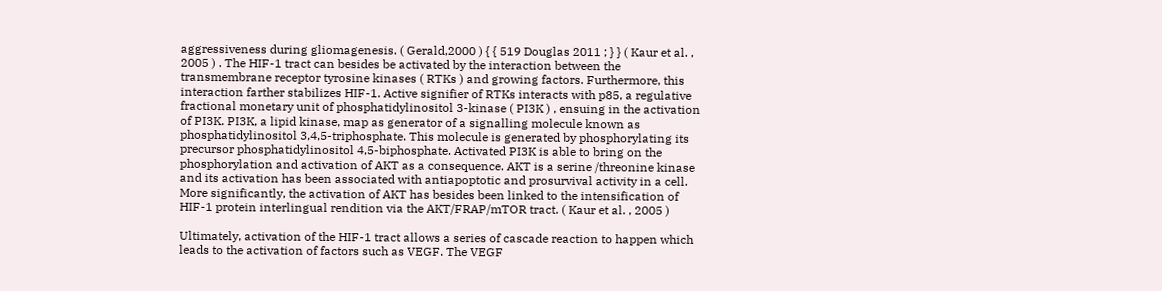aggressiveness during gliomagenesis. ( Gerald,2000 ) { { 519 Douglas 2011 ; } } ( Kaur et al. , 2005 ) . The HIF-1 tract can besides be activated by the interaction between the transmembrane receptor tyrosine kinases ( RTKs ) and growing factors. Furthermore, this interaction farther stabilizes HIF-1. Active signifier of RTKs interacts with p85, a regulative fractional monetary unit of phosphatidylinositol 3-kinase ( PI3K ) , ensuing in the activation of PI3K. PI3K, a lipid kinase, map as generator of a signalling molecule known as phosphatidylinositol 3,4,5-triphosphate. This molecule is generated by phosphorylating its precursor phosphatidylinositol 4,5-biphosphate. Activated PI3K is able to bring on the phosphorylation and activation of AKT as a consequence. AKT is a serine /threonine kinase and its activation has been associated with antiapoptotic and prosurvival activity in a cell. More significantly, the activation of AKT has besides been linked to the intensification of HIF-1 protein interlingual rendition via the AKT/FRAP/mTOR tract. ( Kaur et al. , 2005 )

Ultimately, activation of the HIF-1 tract allows a series of cascade reaction to happen which leads to the activation of factors such as VEGF. The VEGF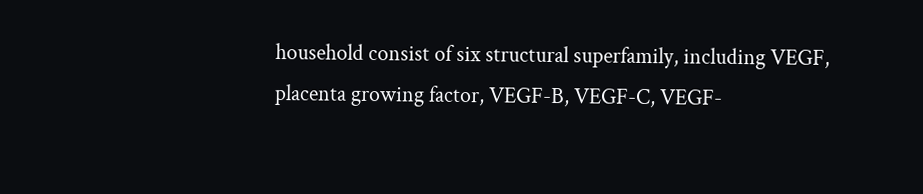household consist of six structural superfamily, including VEGF, placenta growing factor, VEGF-B, VEGF-C, VEGF-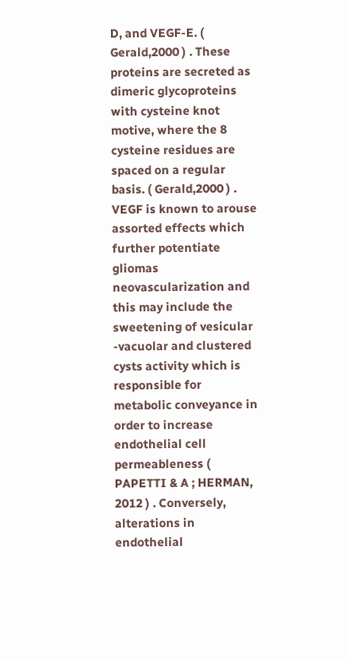D, and VEGF-E. ( Gerald,2000 ) . These proteins are secreted as dimeric glycoproteins with cysteine knot motive, where the 8 cysteine residues are spaced on a regular basis. ( Gerald,2000 ) . VEGF is known to arouse assorted effects which further potentiate gliomas neovascularization and this may include the sweetening of vesicular -vacuolar and clustered cysts activity which is responsible for metabolic conveyance in order to increase endothelial cell permeableness ( PAPETTI & A ; HERMAN, 2012 ) . Conversely, alterations in endothelial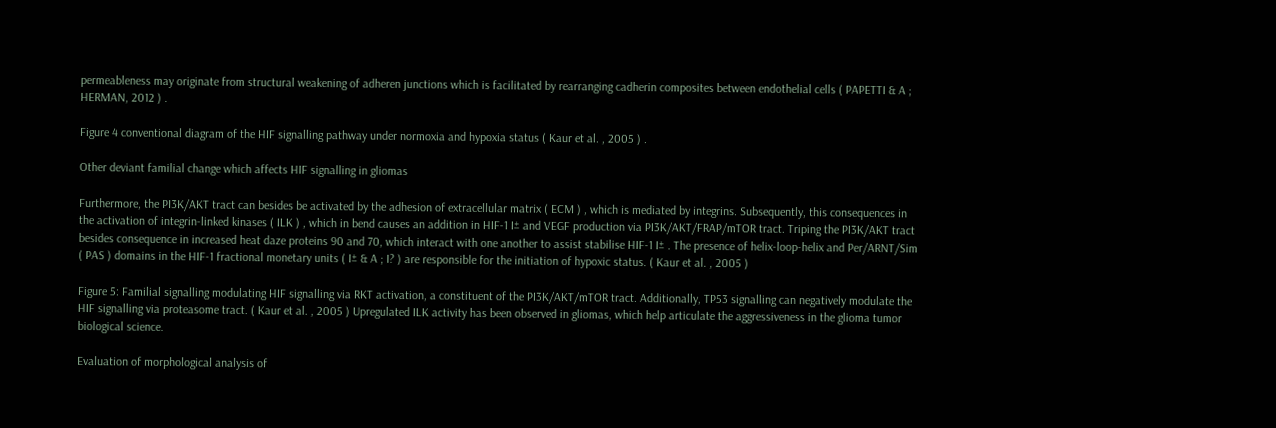permeableness may originate from structural weakening of adheren junctions which is facilitated by rearranging cadherin composites between endothelial cells ( PAPETTI & A ; HERMAN, 2012 ) .

Figure 4 conventional diagram of the HIF signalling pathway under normoxia and hypoxia status ( Kaur et al. , 2005 ) .

Other deviant familial change which affects HIF signalling in gliomas

Furthermore, the PI3K/AKT tract can besides be activated by the adhesion of extracellular matrix ( ECM ) , which is mediated by integrins. Subsequently, this consequences in the activation of integrin-linked kinases ( ILK ) , which in bend causes an addition in HIF-1 I± and VEGF production via PI3K/AKT/FRAP/mTOR tract. Triping the PI3K/AKT tract besides consequence in increased heat daze proteins 90 and 70, which interact with one another to assist stabilise HIF-1 I± . The presence of helix-loop-helix and Per/ARNT/Sim ( PAS ) domains in the HIF-1 fractional monetary units ( I± & A ; I? ) are responsible for the initiation of hypoxic status. ( Kaur et al. , 2005 )

Figure 5: Familial signalling modulating HIF signalling via RKT activation, a constituent of the PI3K/AKT/mTOR tract. Additionally, TP53 signalling can negatively modulate the HIF signalling via proteasome tract. ( Kaur et al. , 2005 ) Upregulated ILK activity has been observed in gliomas, which help articulate the aggressiveness in the glioma tumor biological science.

Evaluation of morphological analysis of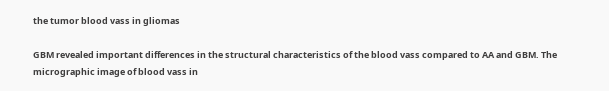the tumor blood vass in gliomas

GBM revealed important differences in the structural characteristics of the blood vass compared to AA and GBM. The micrographic image of blood vass in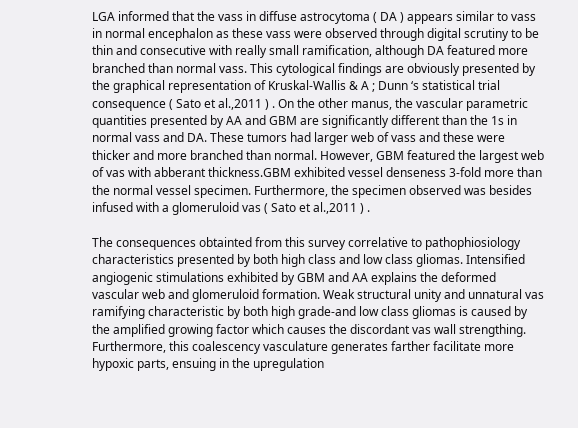LGA informed that the vass in diffuse astrocytoma ( DA ) appears similar to vass in normal encephalon as these vass were observed through digital scrutiny to be thin and consecutive with really small ramification, although DA featured more branched than normal vass. This cytological findings are obviously presented by the graphical representation of Kruskal-Wallis & A ; Dunn ‘s statistical trial consequence ( Sato et al.,2011 ) . On the other manus, the vascular parametric quantities presented by AA and GBM are significantly different than the 1s in normal vass and DA. These tumors had larger web of vass and these were thicker and more branched than normal. However, GBM featured the largest web of vas with abberant thickness.GBM exhibited vessel denseness 3-fold more than the normal vessel specimen. Furthermore, the specimen observed was besides infused with a glomeruloid vas ( Sato et al.,2011 ) .

The consequences obtainted from this survey correlative to pathophiosiology characteristics presented by both high class and low class gliomas. Intensified angiogenic stimulations exhibited by GBM and AA explains the deformed vascular web and glomeruloid formation. Weak structural unity and unnatural vas ramifying characteristic by both high grade-and low class gliomas is caused by the amplified growing factor which causes the discordant vas wall strengthing. Furthermore, this coalescency vasculature generates farther facilitate more hypoxic parts, ensuing in the upregulation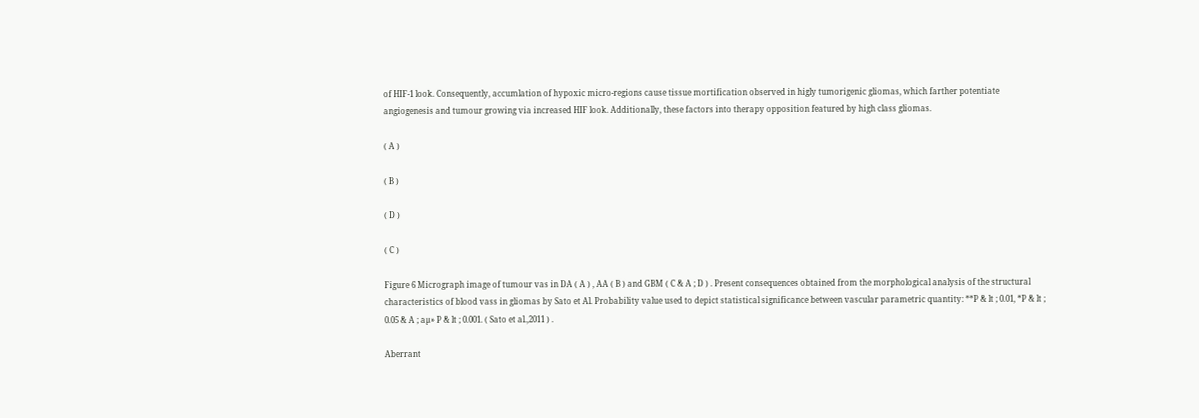of HIF-1 look. Consequently, accumlation of hypoxic micro-regions cause tissue mortification observed in higly tumorigenic gliomas, which farther potentiate angiogenesis and tumour growing via increased HIF look. Additionally, these factors into therapy opposition featured by high class gliomas.

( A )

( B )

( D )

( C )

Figure 6 Micrograph image of tumour vas in DA ( A ) , AA ( B ) and GBM ( C & A ; D ) . Present consequences obtained from the morphological analysis of the structural characteristics of blood vass in gliomas by Sato et Al. Probability value used to depict statistical significance between vascular parametric quantity: **P & lt ; 0.01, *P & lt ; 0.05 & A ; aµ» P & lt ; 0.001. ( Sato et al.,2011 ) .

Aberrant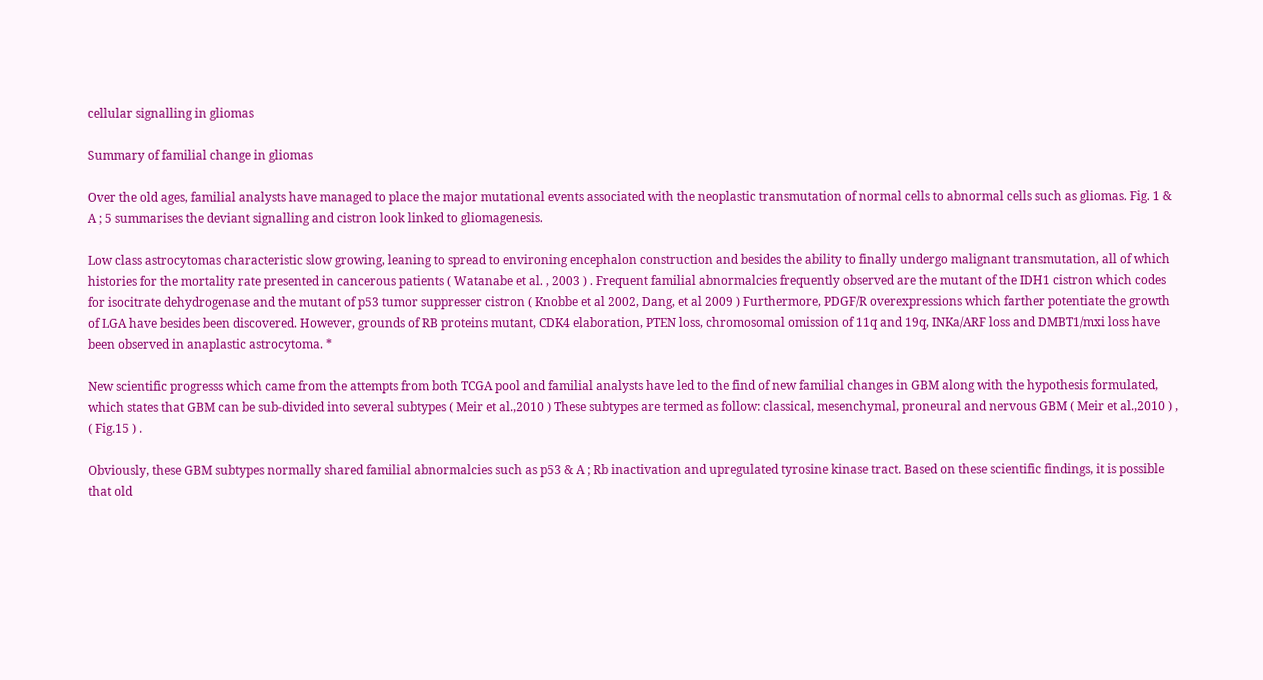cellular signalling in gliomas

Summary of familial change in gliomas

Over the old ages, familial analysts have managed to place the major mutational events associated with the neoplastic transmutation of normal cells to abnormal cells such as gliomas. Fig. 1 & A ; 5 summarises the deviant signalling and cistron look linked to gliomagenesis.

Low class astrocytomas characteristic slow growing, leaning to spread to environing encephalon construction and besides the ability to finally undergo malignant transmutation, all of which histories for the mortality rate presented in cancerous patients ( Watanabe et al. , 2003 ) . Frequent familial abnormalcies frequently observed are the mutant of the IDH1 cistron which codes for isocitrate dehydrogenase and the mutant of p53 tumor suppresser cistron ( Knobbe et al 2002, Dang, et al 2009 ) Furthermore, PDGF/R overexpressions which farther potentiate the growth of LGA have besides been discovered. However, grounds of RB proteins mutant, CDK4 elaboration, PTEN loss, chromosomal omission of 11q and 19q, INKa/ARF loss and DMBT1/mxi loss have been observed in anaplastic astrocytoma. *

New scientific progresss which came from the attempts from both TCGA pool and familial analysts have led to the find of new familial changes in GBM along with the hypothesis formulated, which states that GBM can be sub-divided into several subtypes ( Meir et al.,2010 ) These subtypes are termed as follow: classical, mesenchymal, proneural and nervous GBM ( Meir et al.,2010 ) , ( Fig.15 ) .

Obviously, these GBM subtypes normally shared familial abnormalcies such as p53 & A ; Rb inactivation and upregulated tyrosine kinase tract. Based on these scientific findings, it is possible that old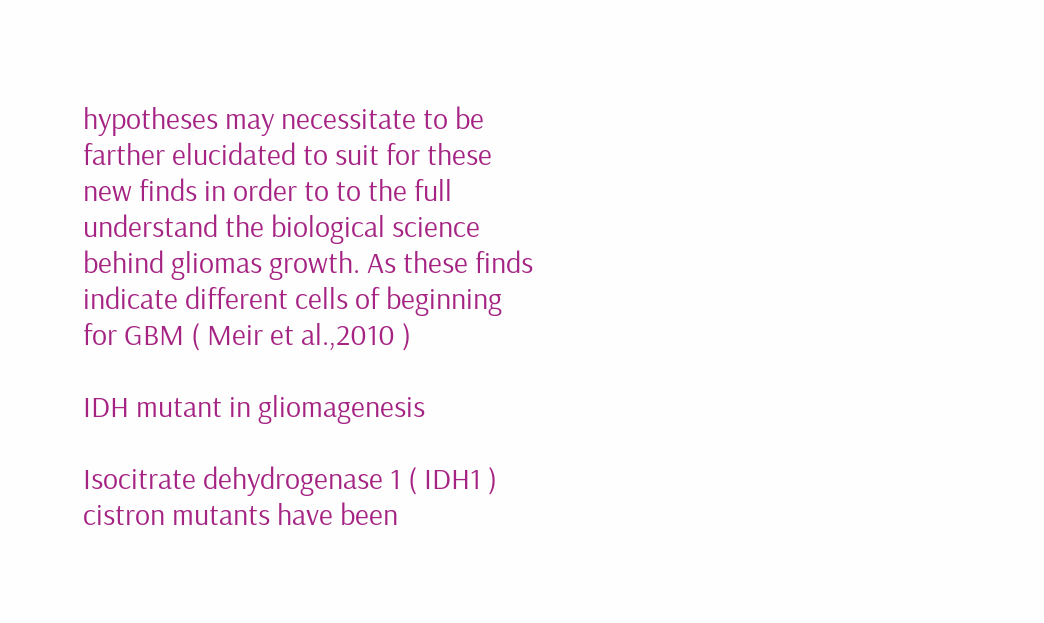hypotheses may necessitate to be farther elucidated to suit for these new finds in order to to the full understand the biological science behind gliomas growth. As these finds indicate different cells of beginning for GBM ( Meir et al.,2010 )

IDH mutant in gliomagenesis

Isocitrate dehydrogenase 1 ( IDH1 ) cistron mutants have been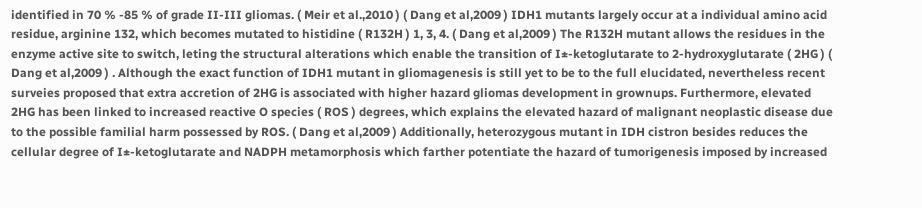identified in 70 % -85 % of grade II-III gliomas. ( Meir et al.,2010 ) ( Dang et al,2009 ) IDH1 mutants largely occur at a individual amino acid residue, arginine 132, which becomes mutated to histidine ( R132H ) 1, 3, 4. ( Dang et al,2009 ) The R132H mutant allows the residues in the enzyme active site to switch, leting the structural alterations which enable the transition of I±-ketoglutarate to 2-hydroxyglutarate ( 2HG ) ( Dang et al,2009 ) . Although the exact function of IDH1 mutant in gliomagenesis is still yet to be to the full elucidated, nevertheless recent surveies proposed that extra accretion of 2HG is associated with higher hazard gliomas development in grownups. Furthermore, elevated 2HG has been linked to increased reactive O species ( ROS ) degrees, which explains the elevated hazard of malignant neoplastic disease due to the possible familial harm possessed by ROS. ( Dang et al,2009 ) Additionally, heterozygous mutant in IDH cistron besides reduces the cellular degree of I±-ketoglutarate and NADPH metamorphosis which farther potentiate the hazard of tumorigenesis imposed by increased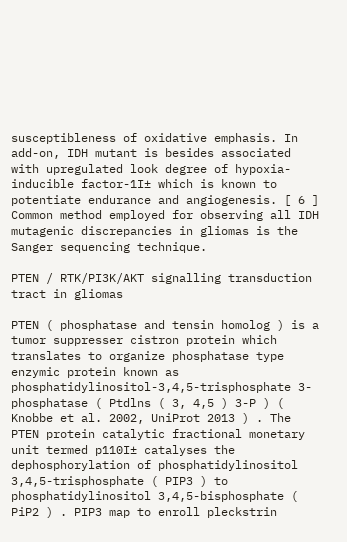susceptibleness of oxidative emphasis. In add-on, IDH mutant is besides associated with upregulated look degree of hypoxia-inducible factor-1I± which is known to potentiate endurance and angiogenesis. [ 6 ] Common method employed for observing all IDH mutagenic discrepancies in gliomas is the Sanger sequencing technique.

PTEN / RTK/PI3K/AKT signalling transduction tract in gliomas

PTEN ( phosphatase and tensin homolog ) is a tumor suppresser cistron protein which translates to organize phosphatase type enzymic protein known as phosphatidylinositol-3,4,5-trisphosphate 3-phosphatase ( Ptdlns ( 3, 4,5 ) 3-P ) ( Knobbe et al. 2002, UniProt 2013 ) . The PTEN protein catalytic fractional monetary unit termed p110I± catalyses the dephosphorylation of phosphatidylinositol 3,4,5-trisphosphate ( PIP3 ) to phosphatidylinositol 3,4,5-bisphosphate ( PiP2 ) . PIP3 map to enroll pleckstrin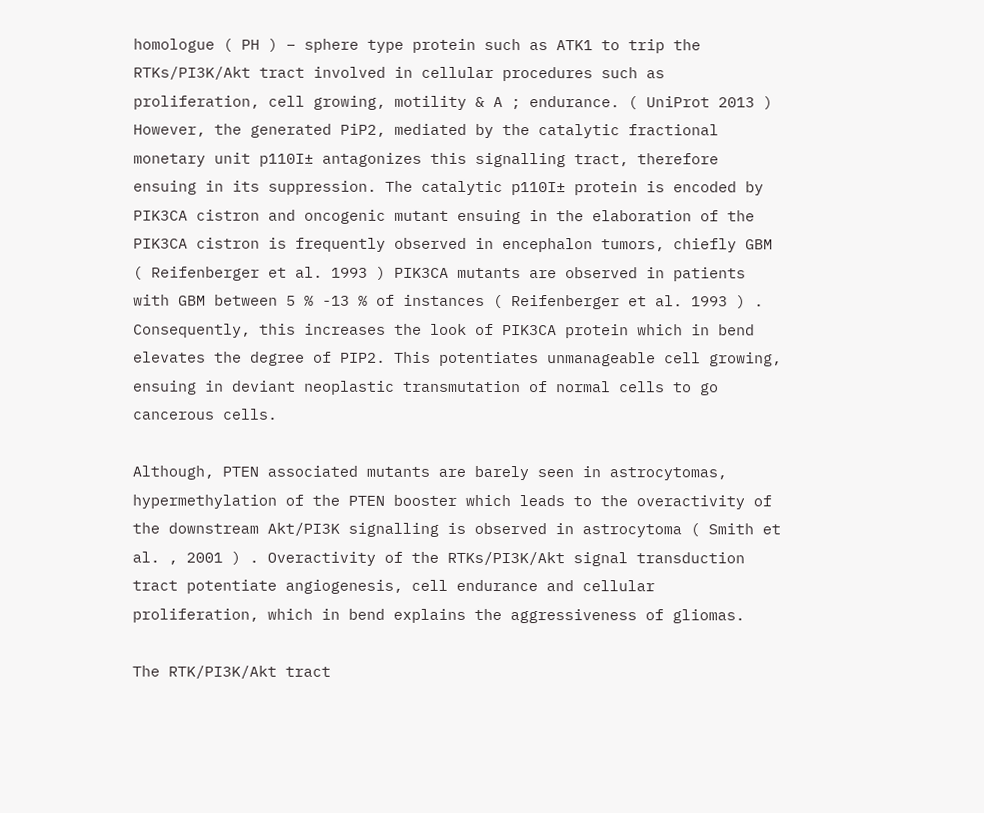homologue ( PH ) – sphere type protein such as ATK1 to trip the RTKs/PI3K/Akt tract involved in cellular procedures such as proliferation, cell growing, motility & A ; endurance. ( UniProt 2013 ) However, the generated PiP2, mediated by the catalytic fractional monetary unit p110I± antagonizes this signalling tract, therefore ensuing in its suppression. The catalytic p110I± protein is encoded by PIK3CA cistron and oncogenic mutant ensuing in the elaboration of the PIK3CA cistron is frequently observed in encephalon tumors, chiefly GBM ( Reifenberger et al. 1993 ) PIK3CA mutants are observed in patients with GBM between 5 % -13 % of instances ( Reifenberger et al. 1993 ) . Consequently, this increases the look of PIK3CA protein which in bend elevates the degree of PIP2. This potentiates unmanageable cell growing, ensuing in deviant neoplastic transmutation of normal cells to go cancerous cells.

Although, PTEN associated mutants are barely seen in astrocytomas, hypermethylation of the PTEN booster which leads to the overactivity of the downstream Akt/PI3K signalling is observed in astrocytoma ( Smith et al. , 2001 ) . Overactivity of the RTKs/PI3K/Akt signal transduction tract potentiate angiogenesis, cell endurance and cellular proliferation, which in bend explains the aggressiveness of gliomas.

The RTK/PI3K/Akt tract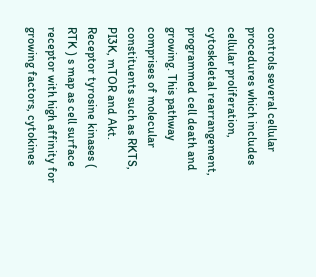controls several cellular procedures which includes cellular proliferation, cytoskeletal rearrangement, programmed cell death and growing. This pathway comprises of molecular constituents such as RKTS, PI3K, mTOR and Akt. Receptor tyrosine kinases ( RTK ) s map as cell surface receptor with high affinity for growing factors, cytokines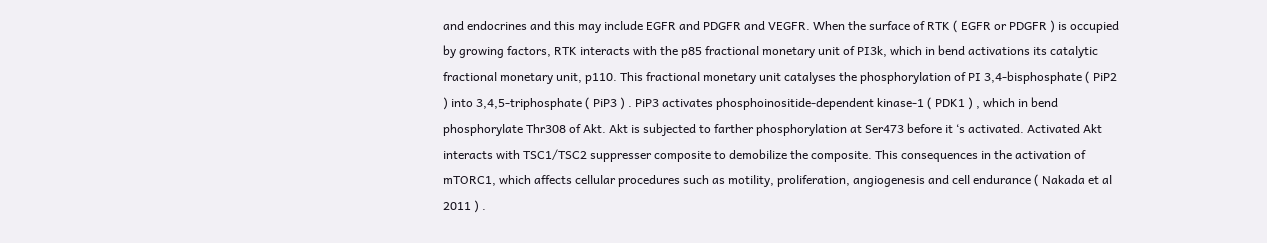and endocrines and this may include EGFR and PDGFR and VEGFR. When the surface of RTK ( EGFR or PDGFR ) is occupied by growing factors, RTK interacts with the p85 fractional monetary unit of PI3k, which in bend activations its catalytic fractional monetary unit, p110. This fractional monetary unit catalyses the phosphorylation of PI 3,4-bisphosphate ( PiP2 ) into 3,4,5-triphosphate ( PiP3 ) . PiP3 activates phosphoinositide-dependent kinase-1 ( PDK1 ) , which in bend phosphorylate Thr308 of Akt. Akt is subjected to farther phosphorylation at Ser473 before it ‘s activated. Activated Akt interacts with TSC1/TSC2 suppresser composite to demobilize the composite. This consequences in the activation of mTORC1, which affects cellular procedures such as motility, proliferation, angiogenesis and cell endurance ( Nakada et al 2011 ) .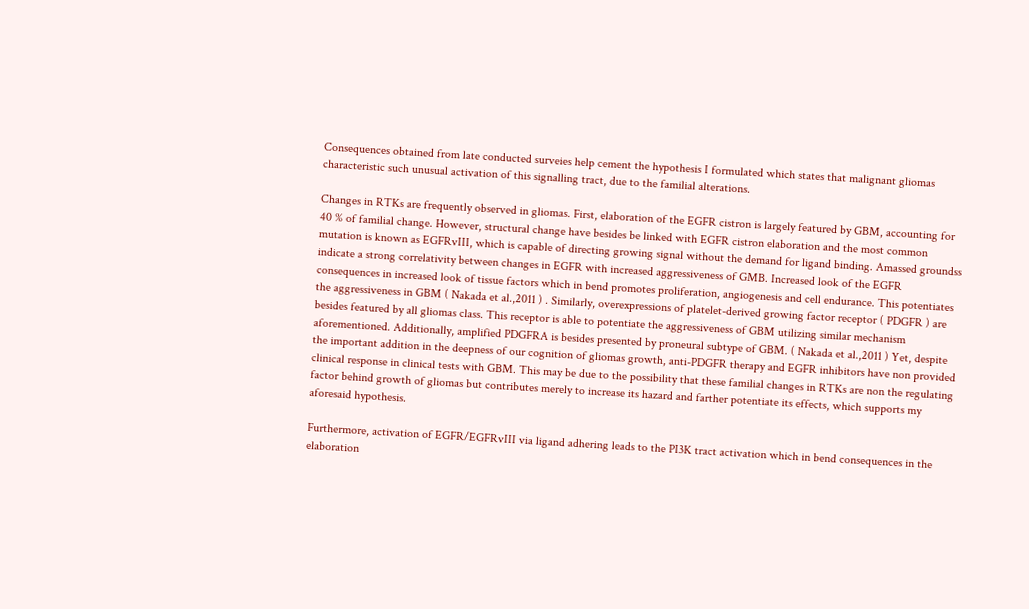Consequences obtained from late conducted surveies help cement the hypothesis I formulated which states that malignant gliomas characteristic such unusual activation of this signalling tract, due to the familial alterations.

Changes in RTKs are frequently observed in gliomas. First, elaboration of the EGFR cistron is largely featured by GBM, accounting for 40 % of familial change. However, structural change have besides be linked with EGFR cistron elaboration and the most common mutation is known as EGFRvIII, which is capable of directing growing signal without the demand for ligand binding. Amassed groundss indicate a strong correlativity between changes in EGFR with increased aggressiveness of GMB. Increased look of the EGFR consequences in increased look of tissue factors which in bend promotes proliferation, angiogenesis and cell endurance. This potentiates the aggressiveness in GBM ( Nakada et al.,2011 ) . Similarly, overexpressions of platelet-derived growing factor receptor ( PDGFR ) are besides featured by all gliomas class. This receptor is able to potentiate the aggressiveness of GBM utilizing similar mechanism aforementioned. Additionally, amplified PDGFRA is besides presented by proneural subtype of GBM. ( Nakada et al.,2011 ) Yet, despite the important addition in the deepness of our cognition of gliomas growth, anti-PDGFR therapy and EGFR inhibitors have non provided clinical response in clinical tests with GBM. This may be due to the possibility that these familial changes in RTKs are non the regulating factor behind growth of gliomas but contributes merely to increase its hazard and farther potentiate its effects, which supports my aforesaid hypothesis.

Furthermore, activation of EGFR/EGFRvIII via ligand adhering leads to the PI3K tract activation which in bend consequences in the elaboration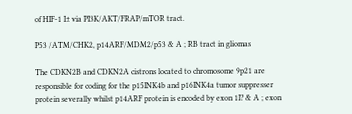of HIF-1 I± via PI3K/AKT/FRAP/mTOR tract.

P53 /ATM/CHK2, p14ARF/MDM2/p53 & A ; RB tract in gliomas

The CDKN2B and CDKN2A cistrons located to chromosome 9p21 are responsible for coding for the p15INK4b and p16INK4a tumor suppresser protein severally whilst p14ARF protein is encoded by exon 1I? & A ; exon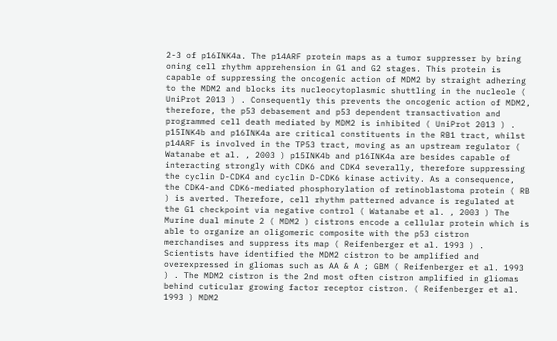2-3 of p16INK4a. The p14ARF protein maps as a tumor suppresser by bring oning cell rhythm apprehension in G1 and G2 stages. This protein is capable of suppressing the oncogenic action of MDM2 by straight adhering to the MDM2 and blocks its nucleocytoplasmic shuttling in the nucleole ( UniProt 2013 ) . Consequently this prevents the oncogenic action of MDM2, therefore, the p53 debasement and p53 dependent transactivation and programmed cell death mediated by MDM2 is inhibited ( UniProt 2013 ) . p15INK4b and p16INK4a are critical constituents in the RB1 tract, whilst p14ARF is involved in the TP53 tract, moving as an upstream regulator ( Watanabe et al. , 2003 ) p15INK4b and p16INK4a are besides capable of interacting strongly with CDK6 and CDK4 severally, therefore suppressing the cyclin D-CDK4 and cyclin D-CDK6 kinase activity. As a consequence, the CDK4-and CDK6-mediated phosphorylation of retinoblastoma protein ( RB ) is averted. Therefore, cell rhythm patterned advance is regulated at the G1 checkpoint via negative control ( Watanabe et al. , 2003 ) The Murine dual minute 2 ( MDM2 ) cistrons encode a cellular protein which is able to organize an oligomeric composite with the p53 cistron merchandises and suppress its map ( Reifenberger et al. 1993 ) . Scientists have identified the MDM2 cistron to be amplified and overexpressed in gliomas such as AA & A ; GBM ( Reifenberger et al. 1993 ) . The MDM2 cistron is the 2nd most often cistron amplified in gliomas behind cuticular growing factor receptor cistron. ( Reifenberger et al. 1993 ) MDM2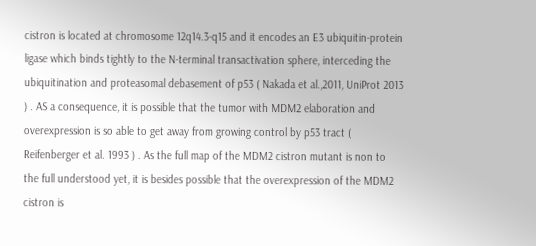cistron is located at chromosome 12q14.3-q15 and it encodes an E3 ubiquitin-protein ligase which binds tightly to the N-terminal transactivation sphere, interceding the ubiquitination and proteasomal debasement of p53 ( Nakada et al.,2011, UniProt 2013 ) . AS a consequence, it is possible that the tumor with MDM2 elaboration and overexpression is so able to get away from growing control by p53 tract ( Reifenberger et al. 1993 ) . As the full map of the MDM2 cistron mutant is non to the full understood yet, it is besides possible that the overexpression of the MDM2 cistron is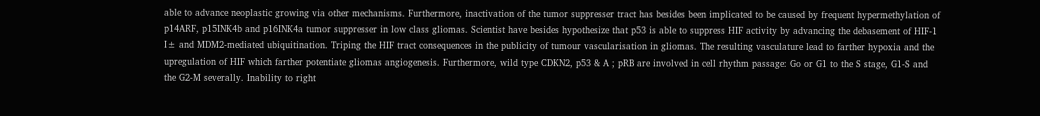able to advance neoplastic growing via other mechanisms. Furthermore, inactivation of the tumor suppresser tract has besides been implicated to be caused by frequent hypermethylation of p14ARF, p15INK4b and p16INK4a tumor suppresser in low class gliomas. Scientist have besides hypothesize that p53 is able to suppress HIF activity by advancing the debasement of HIF-1 I± and MDM2-mediated ubiquitination. Triping the HIF tract consequences in the publicity of tumour vascularisation in gliomas. The resulting vasculature lead to farther hypoxia and the upregulation of HIF which farther potentiate gliomas angiogenesis. Furthermore, wild type CDKN2, p53 & A ; pRB are involved in cell rhythm passage: Go or G1 to the S stage, G1-S and the G2-M severally. Inability to right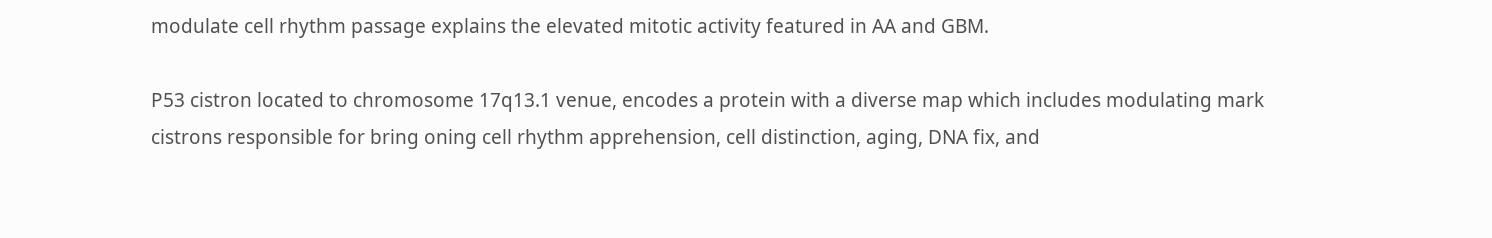modulate cell rhythm passage explains the elevated mitotic activity featured in AA and GBM.

P53 cistron located to chromosome 17q13.1 venue, encodes a protein with a diverse map which includes modulating mark cistrons responsible for bring oning cell rhythm apprehension, cell distinction, aging, DNA fix, and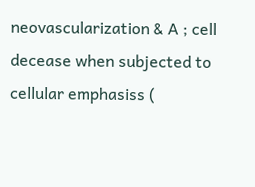neovascularization & A ; cell decease when subjected to cellular emphasiss (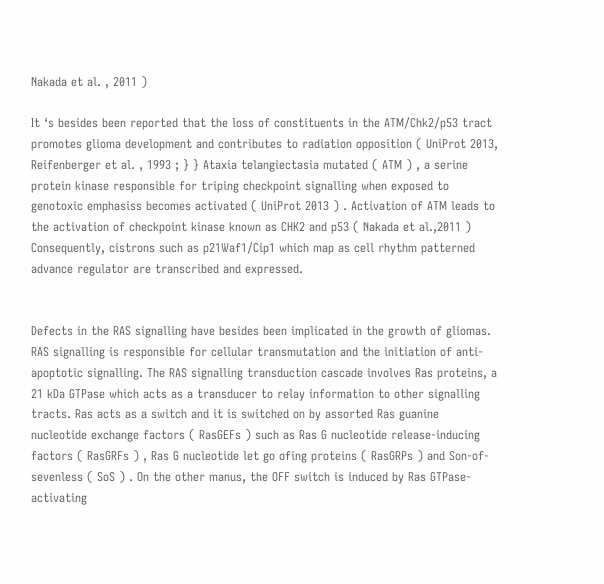Nakada et al. , 2011 )

It ‘s besides been reported that the loss of constituents in the ATM/Chk2/p53 tract promotes glioma development and contributes to radiation opposition ( UniProt 2013, Reifenberger et al. , 1993 ; } } Ataxia telangiectasia mutated ( ATM ) , a serine protein kinase responsible for triping checkpoint signalling when exposed to genotoxic emphasiss becomes activated ( UniProt 2013 ) . Activation of ATM leads to the activation of checkpoint kinase known as CHK2 and p53 ( Nakada et al.,2011 ) Consequently, cistrons such as p21Waf1/Cip1 which map as cell rhythm patterned advance regulator are transcribed and expressed.


Defects in the RAS signalling have besides been implicated in the growth of gliomas. RAS signalling is responsible for cellular transmutation and the initiation of anti-apoptotic signalling. The RAS signalling transduction cascade involves Ras proteins, a 21 kDa GTPase which acts as a transducer to relay information to other signalling tracts. Ras acts as a switch and it is switched on by assorted Ras guanine nucleotide exchange factors ( RasGEFs ) such as Ras G nucleotide release-inducing factors ( RasGRFs ) , Ras G nucleotide let go ofing proteins ( RasGRPs ) and Son-of-sevenless ( SoS ) . On the other manus, the OFF switch is induced by Ras GTPase-activating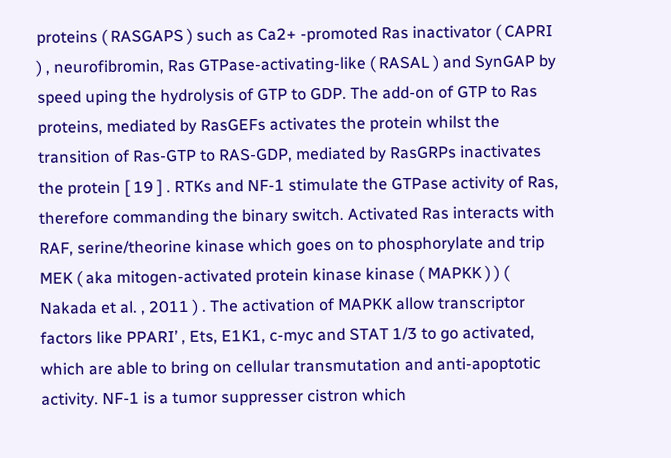proteins ( RASGAPS ) such as Ca2+ -promoted Ras inactivator ( CAPRI ) , neurofibromin, Ras GTPase-activating-like ( RASAL ) and SynGAP by speed uping the hydrolysis of GTP to GDP. The add-on of GTP to Ras proteins, mediated by RasGEFs activates the protein whilst the transition of Ras-GTP to RAS-GDP, mediated by RasGRPs inactivates the protein [ 19 ] . RTKs and NF-1 stimulate the GTPase activity of Ras, therefore commanding the binary switch. Activated Ras interacts with RAF, serine/theorine kinase which goes on to phosphorylate and trip MEK ( aka mitogen-activated protein kinase kinase ( MAPKK ) ) ( Nakada et al. , 2011 ) . The activation of MAPKK allow transcriptor factors like PPARI’ , Ets, E1K1, c-myc and STAT 1/3 to go activated, which are able to bring on cellular transmutation and anti-apoptotic activity. NF-1 is a tumor suppresser cistron which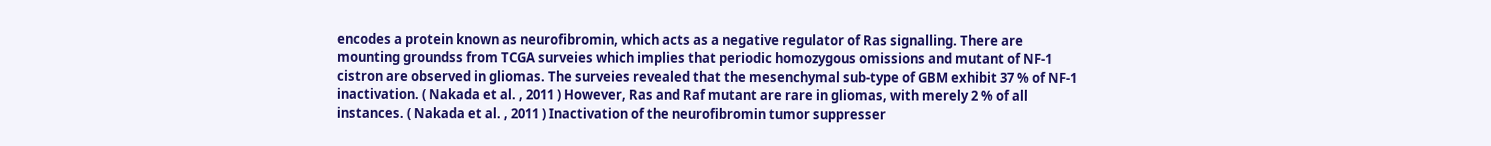encodes a protein known as neurofibromin, which acts as a negative regulator of Ras signalling. There are mounting groundss from TCGA surveies which implies that periodic homozygous omissions and mutant of NF-1 cistron are observed in gliomas. The surveies revealed that the mesenchymal sub-type of GBM exhibit 37 % of NF-1 inactivation. ( Nakada et al. , 2011 ) However, Ras and Raf mutant are rare in gliomas, with merely 2 % of all instances. ( Nakada et al. , 2011 ) Inactivation of the neurofibromin tumor suppresser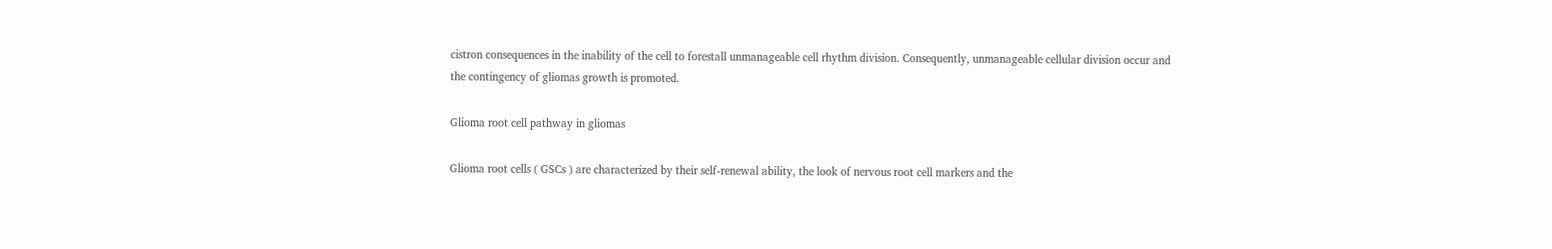cistron consequences in the inability of the cell to forestall unmanageable cell rhythm division. Consequently, unmanageable cellular division occur and the contingency of gliomas growth is promoted.

Glioma root cell pathway in gliomas

Glioma root cells ( GSCs ) are characterized by their self-renewal ability, the look of nervous root cell markers and the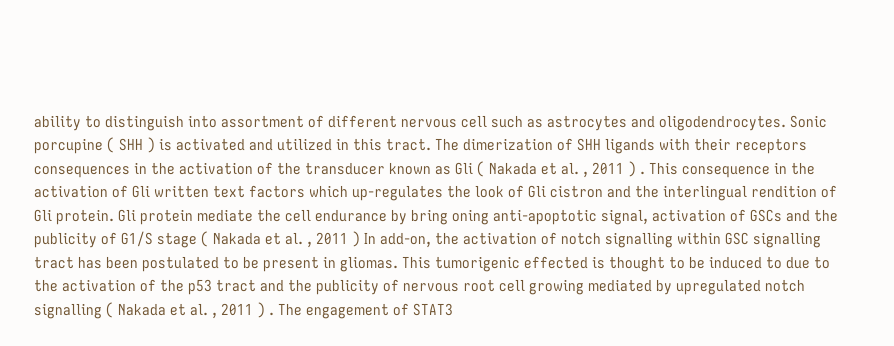ability to distinguish into assortment of different nervous cell such as astrocytes and oligodendrocytes. Sonic porcupine ( SHH ) is activated and utilized in this tract. The dimerization of SHH ligands with their receptors consequences in the activation of the transducer known as Gli ( Nakada et al. , 2011 ) . This consequence in the activation of Gli written text factors which up-regulates the look of Gli cistron and the interlingual rendition of Gli protein. Gli protein mediate the cell endurance by bring oning anti-apoptotic signal, activation of GSCs and the publicity of G1/S stage ( Nakada et al. , 2011 ) In add-on, the activation of notch signalling within GSC signalling tract has been postulated to be present in gliomas. This tumorigenic effected is thought to be induced to due to the activation of the p53 tract and the publicity of nervous root cell growing mediated by upregulated notch signalling ( Nakada et al. , 2011 ) . The engagement of STAT3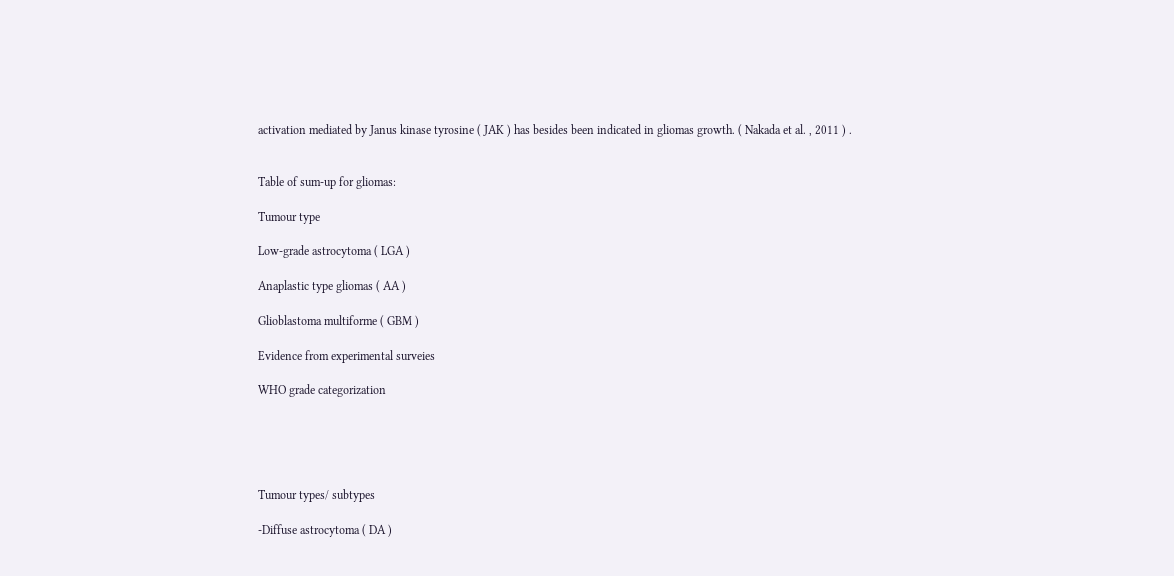activation mediated by Janus kinase tyrosine ( JAK ) has besides been indicated in gliomas growth. ( Nakada et al. , 2011 ) .


Table of sum-up for gliomas:

Tumour type

Low-grade astrocytoma ( LGA )

Anaplastic type gliomas ( AA )

Glioblastoma multiforme ( GBM )

Evidence from experimental surveies

WHO grade categorization





Tumour types/ subtypes

-Diffuse astrocytoma ( DA )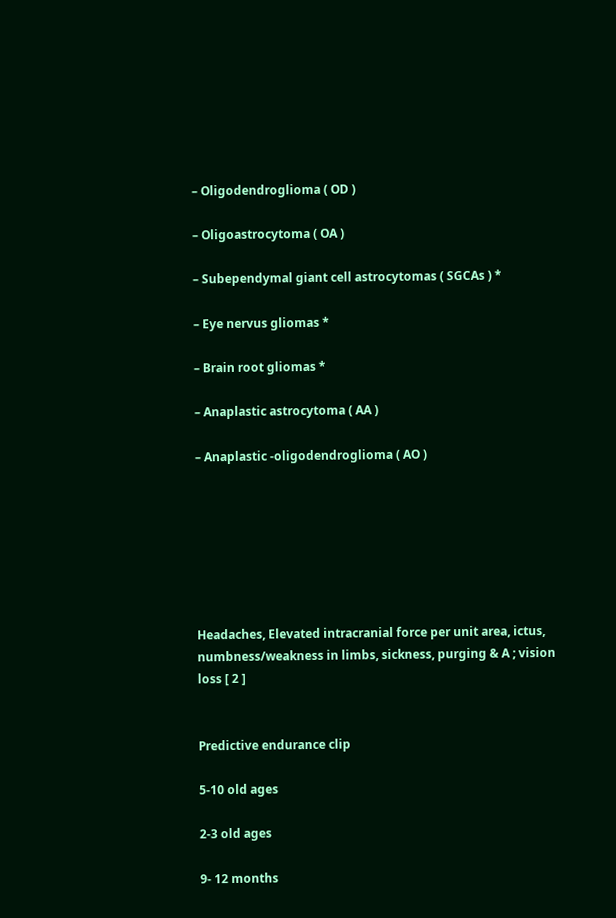– Oligodendroglioma ( OD )

– Oligoastrocytoma ( OA )

– Subependymal giant cell astrocytomas ( SGCAs ) *

– Eye nervus gliomas *

– Brain root gliomas *

– Anaplastic astrocytoma ( AA )

– Anaplastic -oligodendroglioma ( AO )







Headaches, Elevated intracranial force per unit area, ictus, numbness/weakness in limbs, sickness, purging & A ; vision loss [ 2 ]


Predictive endurance clip

5-10 old ages

2-3 old ages

9- 12 months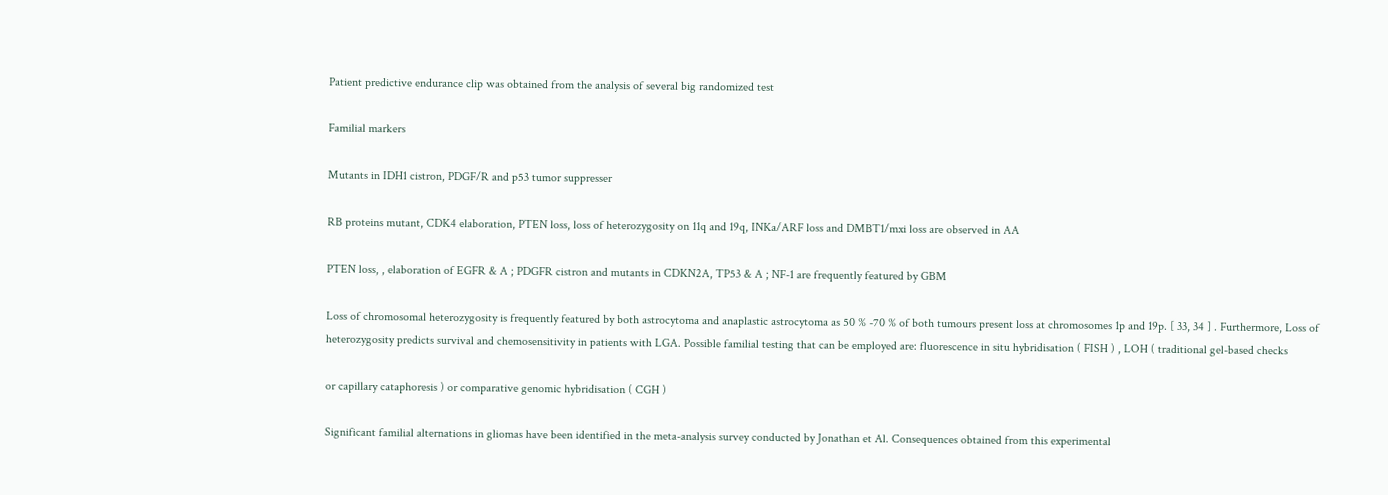Patient predictive endurance clip was obtained from the analysis of several big randomized test

Familial markers

Mutants in IDH1 cistron, PDGF/R and p53 tumor suppresser

RB proteins mutant, CDK4 elaboration, PTEN loss, loss of heterozygosity on 11q and 19q, INKa/ARF loss and DMBT1/mxi loss are observed in AA

PTEN loss, , elaboration of EGFR & A ; PDGFR cistron and mutants in CDKN2A, TP53 & A ; NF-1 are frequently featured by GBM

Loss of chromosomal heterozygosity is frequently featured by both astrocytoma and anaplastic astrocytoma as 50 % -70 % of both tumours present loss at chromosomes 1p and 19p. [ 33, 34 ] . Furthermore, Loss of heterozygosity predicts survival and chemosensitivity in patients with LGA. Possible familial testing that can be employed are: fluorescence in situ hybridisation ( FISH ) , LOH ( traditional gel-based checks

or capillary cataphoresis ) or comparative genomic hybridisation ( CGH )

Significant familial alternations in gliomas have been identified in the meta-analysis survey conducted by Jonathan et Al. Consequences obtained from this experimental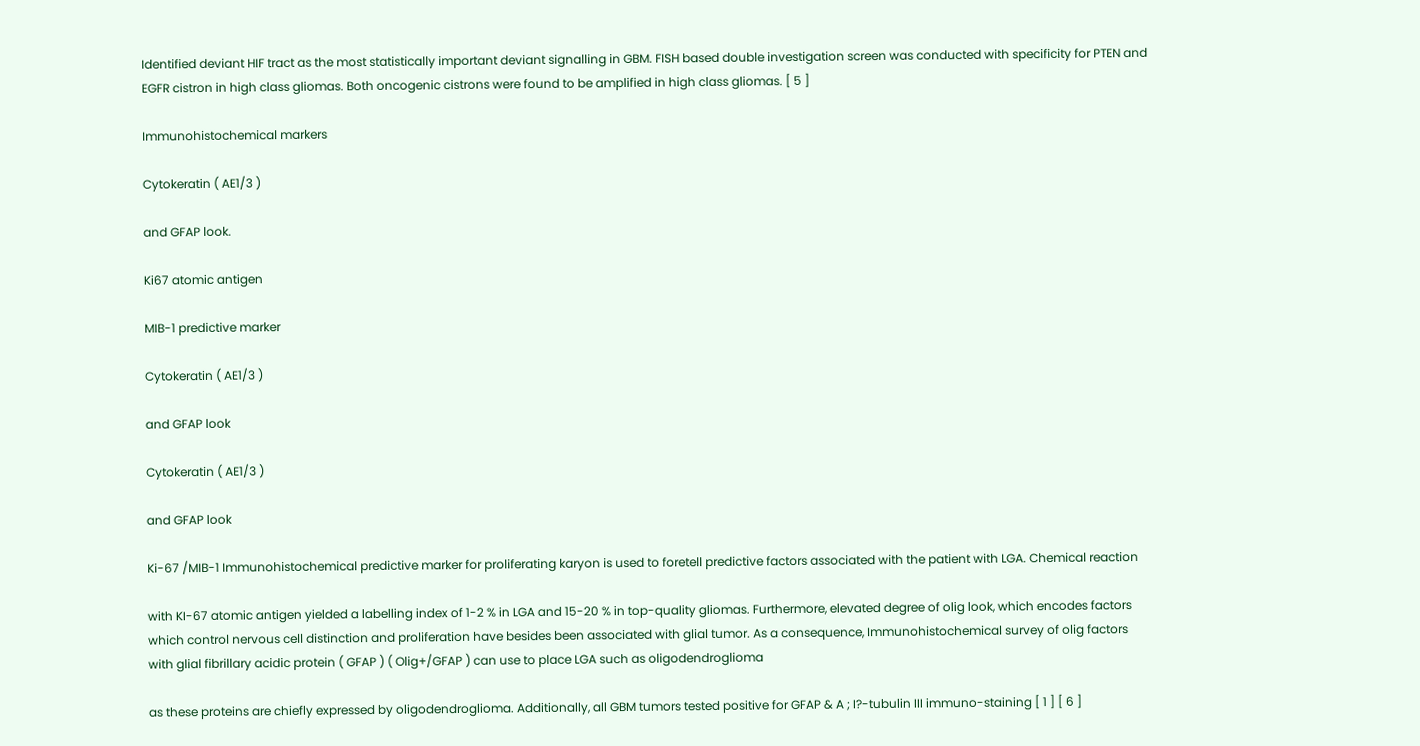Identified deviant HIF tract as the most statistically important deviant signalling in GBM. FISH based double investigation screen was conducted with specificity for PTEN and EGFR cistron in high class gliomas. Both oncogenic cistrons were found to be amplified in high class gliomas. [ 5 ]

Immunohistochemical markers

Cytokeratin ( AE1/3 )

and GFAP look.

Ki67 atomic antigen

MIB-1 predictive marker

Cytokeratin ( AE1/3 )

and GFAP look

Cytokeratin ( AE1/3 )

and GFAP look

Ki-67 /MIB-1 Immunohistochemical predictive marker for proliferating karyon is used to foretell predictive factors associated with the patient with LGA. Chemical reaction

with KI-67 atomic antigen yielded a labelling index of 1-2 % in LGA and 15-20 % in top-quality gliomas. Furthermore, elevated degree of olig look, which encodes factors which control nervous cell distinction and proliferation have besides been associated with glial tumor. As a consequence, Immunohistochemical survey of olig factors with glial fibrillary acidic protein ( GFAP ) ( Olig+/GFAP ) can use to place LGA such as oligodendroglioma

as these proteins are chiefly expressed by oligodendroglioma. Additionally, all GBM tumors tested positive for GFAP & A ; I?-tubulin III immuno-staining [ 1 ] [ 6 ]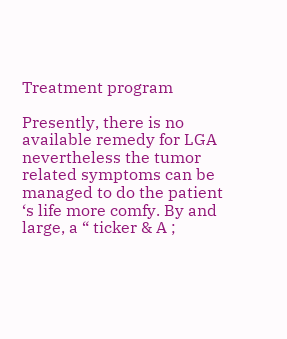Treatment program

Presently, there is no available remedy for LGA nevertheless the tumor related symptoms can be managed to do the patient ‘s life more comfy. By and large, a “ ticker & A ;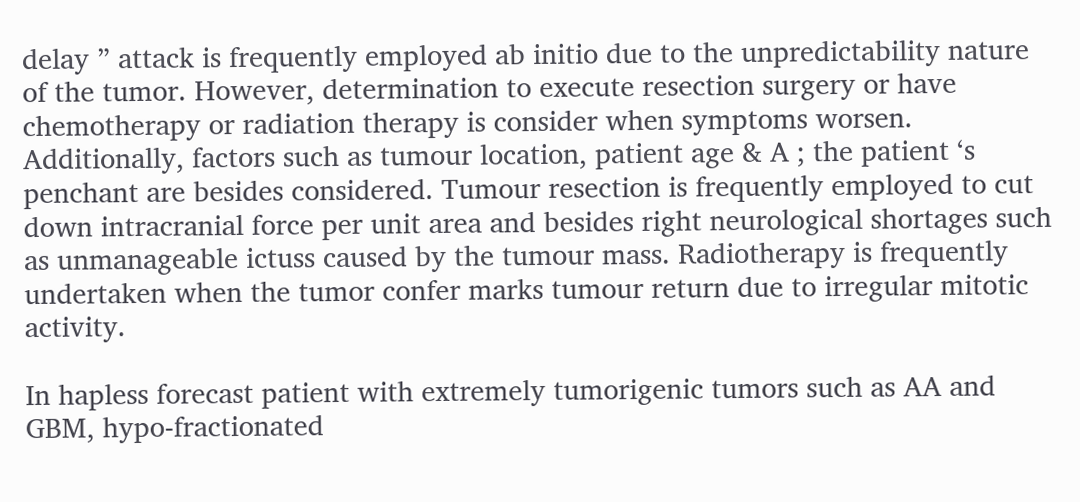delay ” attack is frequently employed ab initio due to the unpredictability nature of the tumor. However, determination to execute resection surgery or have chemotherapy or radiation therapy is consider when symptoms worsen. Additionally, factors such as tumour location, patient age & A ; the patient ‘s penchant are besides considered. Tumour resection is frequently employed to cut down intracranial force per unit area and besides right neurological shortages such as unmanageable ictuss caused by the tumour mass. Radiotherapy is frequently undertaken when the tumor confer marks tumour return due to irregular mitotic activity.

In hapless forecast patient with extremely tumorigenic tumors such as AA and GBM, hypo-fractionated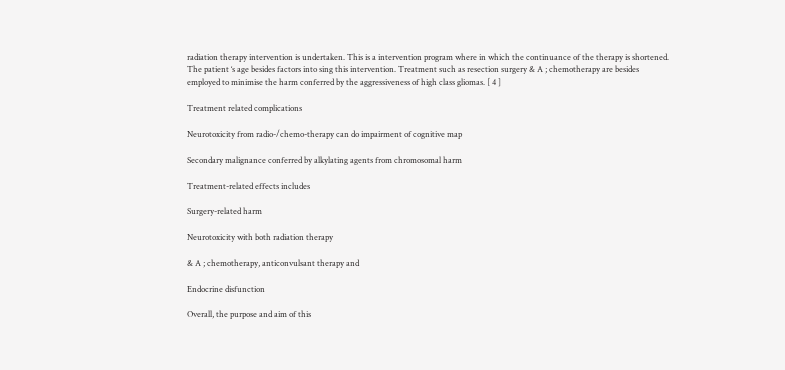radiation therapy intervention is undertaken. This is a intervention program where in which the continuance of the therapy is shortened. The patient ‘s age besides factors into sing this intervention. Treatment such as resection surgery & A ; chemotherapy are besides employed to minimise the harm conferred by the aggressiveness of high class gliomas. [ 4 ]

Treatment related complications

Neurotoxicity from radio-/chemo-therapy can do impairment of cognitive map

Secondary malignance conferred by alkylating agents from chromosomal harm

Treatment-related effects includes

Surgery-related harm

Neurotoxicity with both radiation therapy

& A ; chemotherapy, anticonvulsant therapy and

Endocrine disfunction

Overall, the purpose and aim of this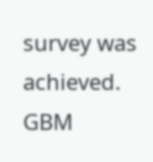survey was achieved. GBM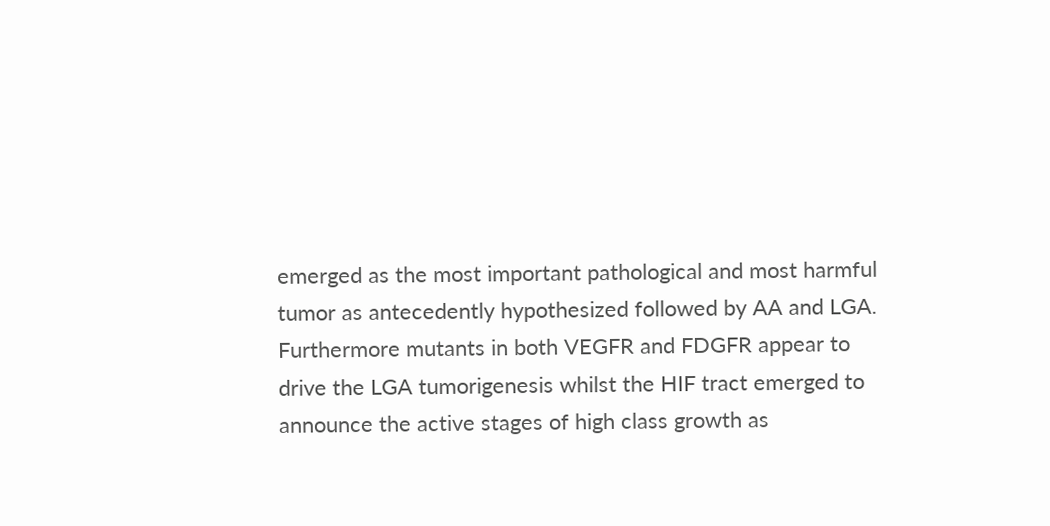emerged as the most important pathological and most harmful tumor as antecedently hypothesized followed by AA and LGA. Furthermore mutants in both VEGFR and FDGFR appear to drive the LGA tumorigenesis whilst the HIF tract emerged to announce the active stages of high class growth as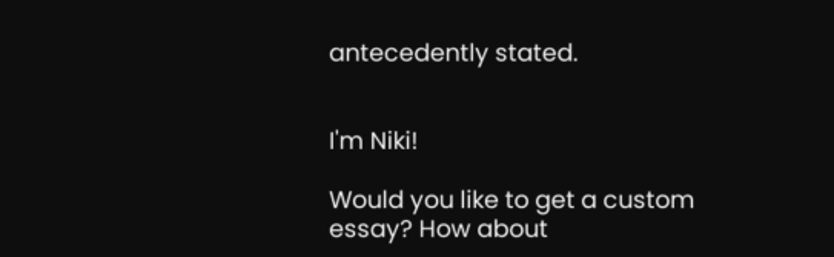antecedently stated.


I'm Niki!

Would you like to get a custom essay? How about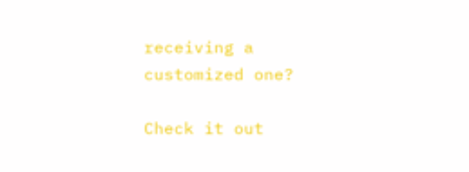receiving a customized one?

Check it out